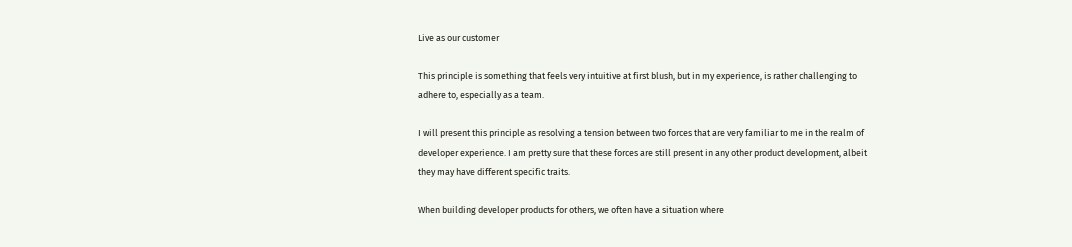Live as our customer

This principle is something that feels very intuitive at first blush, but in my experience, is rather challenging to adhere to, especially as a team.

I will present this principle as resolving a tension between two forces that are very familiar to me in the realm of developer experience. I am pretty sure that these forces are still present in any other product development, albeit they may have different specific traits.

When building developer products for others, we often have a situation where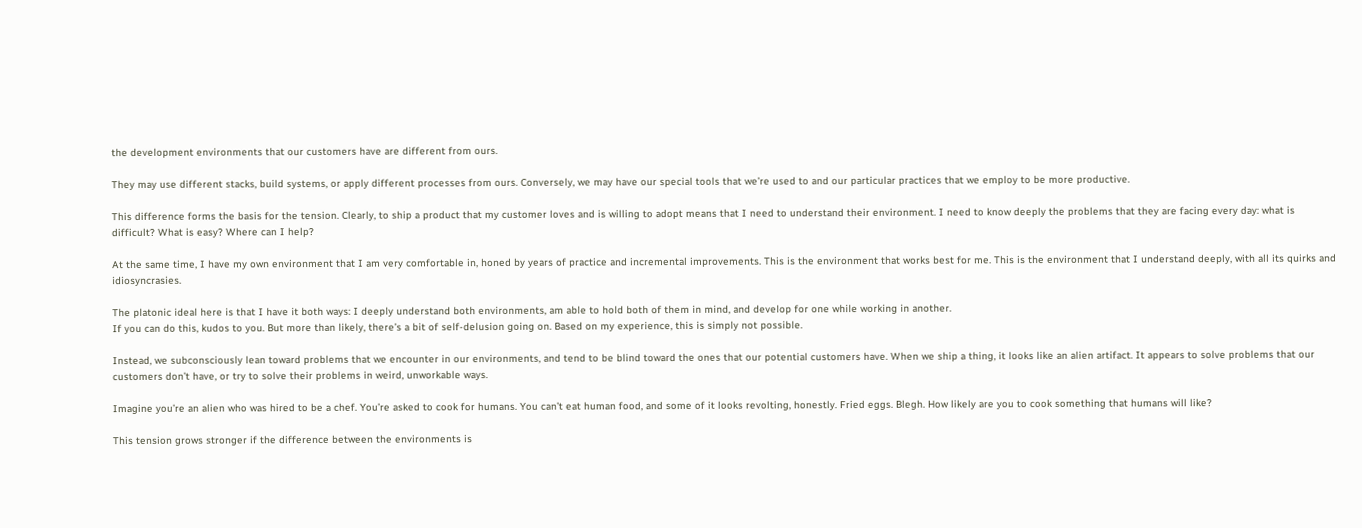the development environments that our customers have are different from ours.

They may use different stacks, build systems, or apply different processes from ours. Conversely, we may have our special tools that we’re used to and our particular practices that we employ to be more productive.

This difference forms the basis for the tension. Clearly, to ship a product that my customer loves and is willing to adopt means that I need to understand their environment. I need to know deeply the problems that they are facing every day: what is difficult? What is easy? Where can I help?

At the same time, I have my own environment that I am very comfortable in, honed by years of practice and incremental improvements. This is the environment that works best for me. This is the environment that I understand deeply, with all its quirks and idiosyncrasies.

The platonic ideal here is that I have it both ways: I deeply understand both environments, am able to hold both of them in mind, and develop for one while working in another.
If you can do this, kudos to you. But more than likely, there’s a bit of self-delusion going on. Based on my experience, this is simply not possible.

Instead, we subconsciously lean toward problems that we encounter in our environments, and tend to be blind toward the ones that our potential customers have. When we ship a thing, it looks like an alien artifact. It appears to solve problems that our customers don’t have, or try to solve their problems in weird, unworkable ways.

Imagine you’re an alien who was hired to be a chef. You’re asked to cook for humans. You can’t eat human food, and some of it looks revolting, honestly. Fried eggs. Blegh. How likely are you to cook something that humans will like?

This tension grows stronger if the difference between the environments is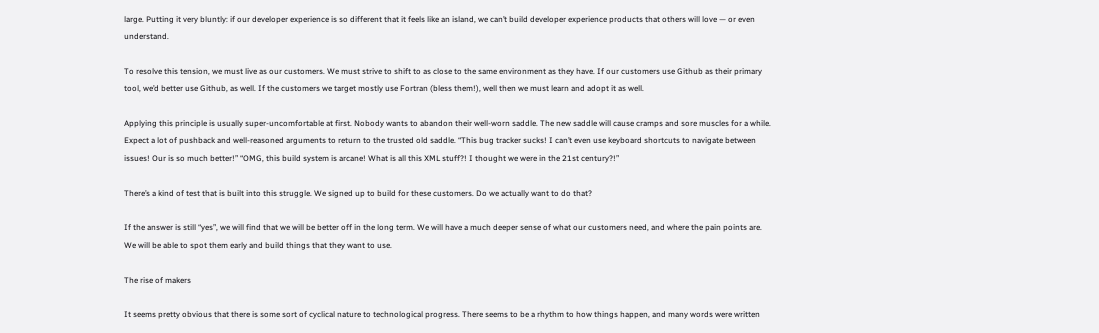large. Putting it very bluntly: if our developer experience is so different that it feels like an island, we can’t build developer experience products that others will love — or even understand.

To resolve this tension, we must live as our customers. We must strive to shift to as close to the same environment as they have. If our customers use Github as their primary tool, we’d better use Github, as well. If the customers we target mostly use Fortran (bless them!), well then we must learn and adopt it as well.

Applying this principle is usually super-uncomfortable at first. Nobody wants to abandon their well-worn saddle. The new saddle will cause cramps and sore muscles for a while.  Expect a lot of pushback and well-reasoned arguments to return to the trusted old saddle. “This bug tracker sucks! I can’t even use keyboard shortcuts to navigate between issues! Our is so much better!” “OMG, this build system is arcane! What is all this XML stuff?! I thought we were in the 21st century?!”

There’s a kind of test that is built into this struggle. We signed up to build for these customers. Do we actually want to do that?

If the answer is still “yes”, we will find that we will be better off in the long term. We will have a much deeper sense of what our customers need, and where the pain points are. We will be able to spot them early and build things that they want to use.

The rise of makers

It seems pretty obvious that there is some sort of cyclical nature to technological progress. There seems to be a rhythm to how things happen, and many words were written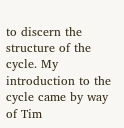to discern the structure of the cycle. My introduction to the cycle came by way of Tim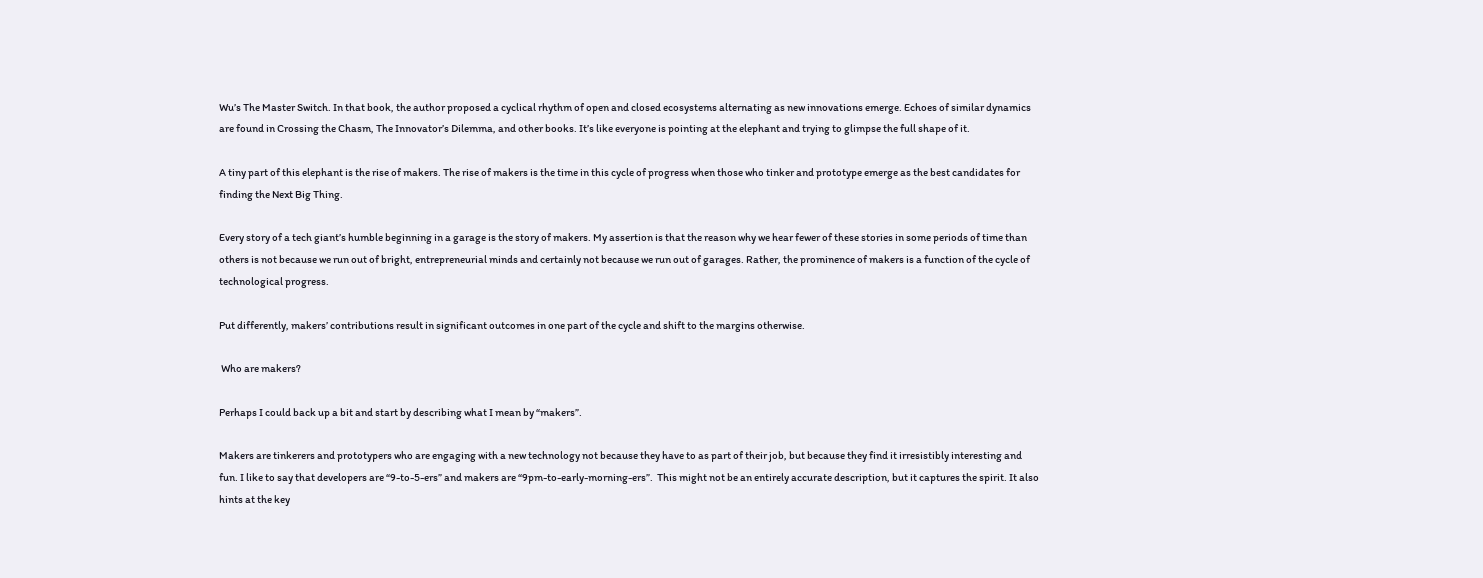Wu’s The Master Switch. In that book, the author proposed a cyclical rhythm of open and closed ecosystems alternating as new innovations emerge. Echoes of similar dynamics are found in Crossing the Chasm, The Innovator’s Dilemma, and other books. It’s like everyone is pointing at the elephant and trying to glimpse the full shape of it.

A tiny part of this elephant is the rise of makers. The rise of makers is the time in this cycle of progress when those who tinker and prototype emerge as the best candidates for finding the Next Big Thing.

Every story of a tech giant’s humble beginning in a garage is the story of makers. My assertion is that the reason why we hear fewer of these stories in some periods of time than others is not because we run out of bright, entrepreneurial minds and certainly not because we run out of garages. Rather, the prominence of makers is a function of the cycle of technological progress.

Put differently, makers’ contributions result in significant outcomes in one part of the cycle and shift to the margins otherwise.

 Who are makers?

Perhaps I could back up a bit and start by describing what I mean by “makers”.

Makers are tinkerers and prototypers who are engaging with a new technology not because they have to as part of their job, but because they find it irresistibly interesting and fun. I like to say that developers are “9-to-5-ers” and makers are “9pm-to-early-morning-ers”.  This might not be an entirely accurate description, but it captures the spirit. It also hints at the key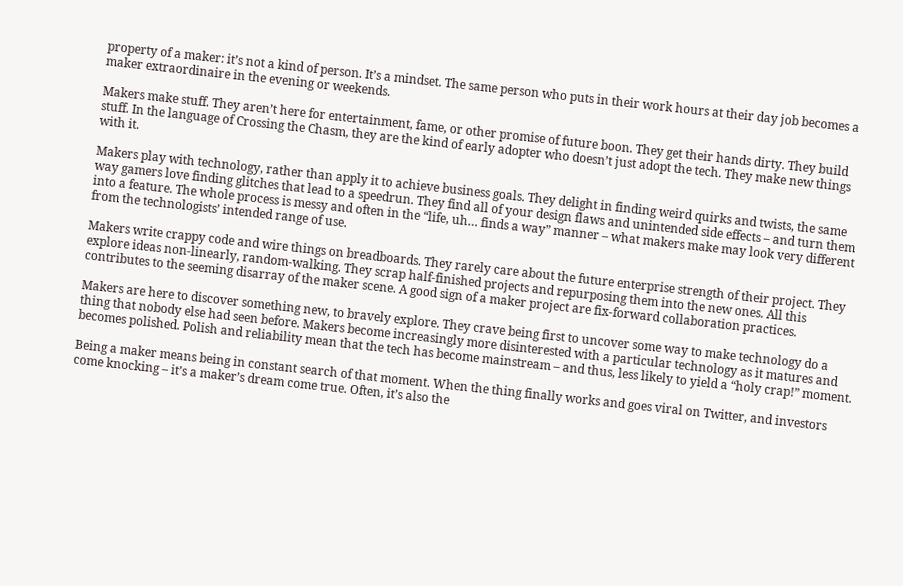property of a maker: it’s not a kind of person. It’s a mindset. The same person who puts in their work hours at their day job becomes a maker extraordinaire in the evening or weekends.

Makers make stuff. They aren’t here for entertainment, fame, or other promise of future boon. They get their hands dirty. They build stuff. In the language of Crossing the Chasm, they are the kind of early adopter who doesn’t just adopt the tech. They make new things with it.

Makers play with technology, rather than apply it to achieve business goals. They delight in finding weird quirks and twists, the same way gamers love finding glitches that lead to a speedrun. They find all of your design flaws and unintended side effects – and turn them into a feature. The whole process is messy and often in the “life, uh… finds a way” manner – what makers make may look very different from the technologists’ intended range of use.

Makers write crappy code and wire things on breadboards. They rarely care about the future enterprise strength of their project. They explore ideas non-linearly, random-walking. They scrap half-finished projects and repurposing them into the new ones. All this contributes to the seeming disarray of the maker scene. A good sign of a maker project are fix-forward collaboration practices.

Makers are here to discover something new, to bravely explore. They crave being first to uncover some way to make technology do a thing that nobody else had seen before. Makers become increasingly more disinterested with a particular technology as it matures and becomes polished. Polish and reliability mean that the tech has become mainstream – and thus, less likely to yield a “holy crap!” moment.

Being a maker means being in constant search of that moment. When the thing finally works and goes viral on Twitter, and investors come knocking – it’s a maker’s dream come true. Often, it’s also the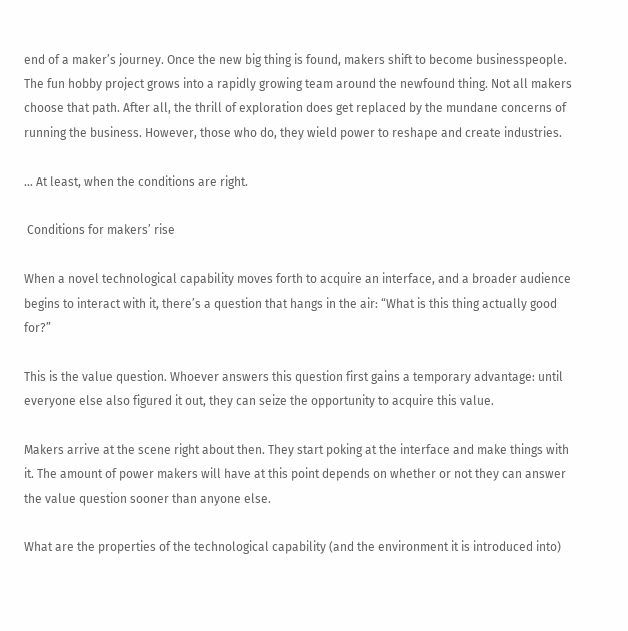end of a maker’s journey. Once the new big thing is found, makers shift to become businesspeople. The fun hobby project grows into a rapidly growing team around the newfound thing. Not all makers choose that path. After all, the thrill of exploration does get replaced by the mundane concerns of running the business. However, those who do, they wield power to reshape and create industries.

… At least, when the conditions are right.

 Conditions for makers’ rise

When a novel technological capability moves forth to acquire an interface, and a broader audience begins to interact with it, there’s a question that hangs in the air: “What is this thing actually good for?”

This is the value question. Whoever answers this question first gains a temporary advantage: until everyone else also figured it out, they can seize the opportunity to acquire this value.

Makers arrive at the scene right about then. They start poking at the interface and make things with it. The amount of power makers will have at this point depends on whether or not they can answer the value question sooner than anyone else.

What are the properties of the technological capability (and the environment it is introduced into)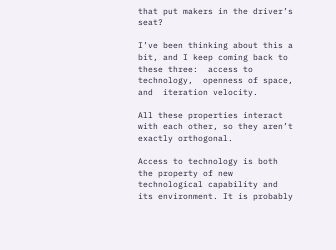that put makers in the driver’s seat?

I’ve been thinking about this a bit, and I keep coming back to these three:  access to technology,  openness of space, and  iteration velocity.

All these properties interact with each other, so they aren’t exactly orthogonal.

Access to technology is both the property of new technological capability and its environment. It is probably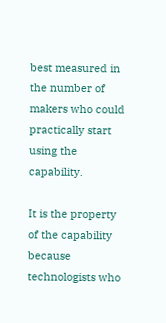best measured in the number of makers who could practically start using the capability.

It is the property of the capability because technologists who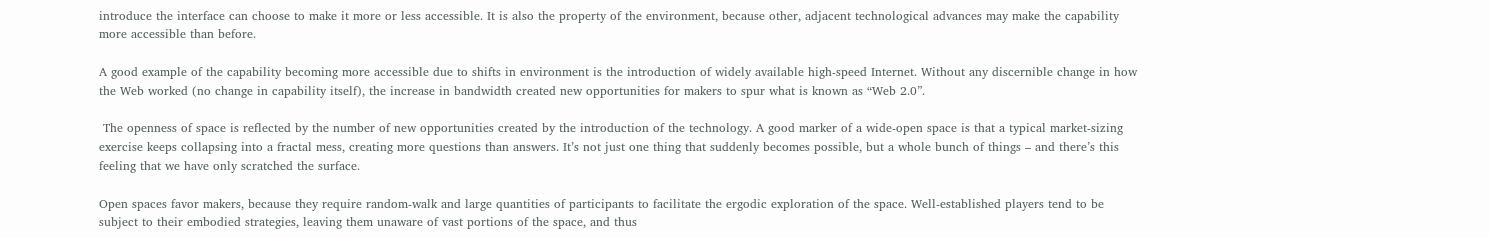introduce the interface can choose to make it more or less accessible. It is also the property of the environment, because other, adjacent technological advances may make the capability more accessible than before.

A good example of the capability becoming more accessible due to shifts in environment is the introduction of widely available high-speed Internet. Without any discernible change in how the Web worked (no change in capability itself), the increase in bandwidth created new opportunities for makers to spur what is known as “Web 2.0”.

 The openness of space is reflected by the number of new opportunities created by the introduction of the technology. A good marker of a wide-open space is that a typical market-sizing exercise keeps collapsing into a fractal mess, creating more questions than answers. It’s not just one thing that suddenly becomes possible, but a whole bunch of things – and there’s this feeling that we have only scratched the surface.

Open spaces favor makers, because they require random-walk and large quantities of participants to facilitate the ergodic exploration of the space. Well-established players tend to be subject to their embodied strategies, leaving them unaware of vast portions of the space, and thus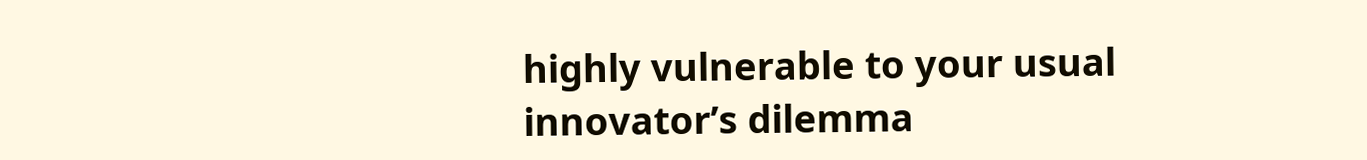highly vulnerable to your usual innovator’s dilemma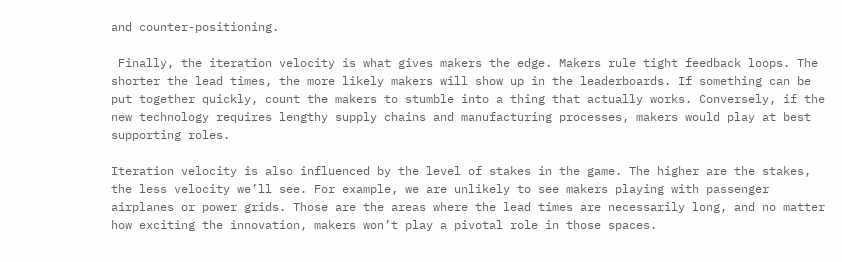and counter-positioning.

 Finally, the iteration velocity is what gives makers the edge. Makers rule tight feedback loops. The shorter the lead times, the more likely makers will show up in the leaderboards. If something can be put together quickly, count the makers to stumble into a thing that actually works. Conversely, if the new technology requires lengthy supply chains and manufacturing processes, makers would play at best supporting roles.

Iteration velocity is also influenced by the level of stakes in the game. The higher are the stakes, the less velocity we’ll see. For example, we are unlikely to see makers playing with passenger airplanes or power grids. Those are the areas where the lead times are necessarily long, and no matter how exciting the innovation, makers won’t play a pivotal role in those spaces.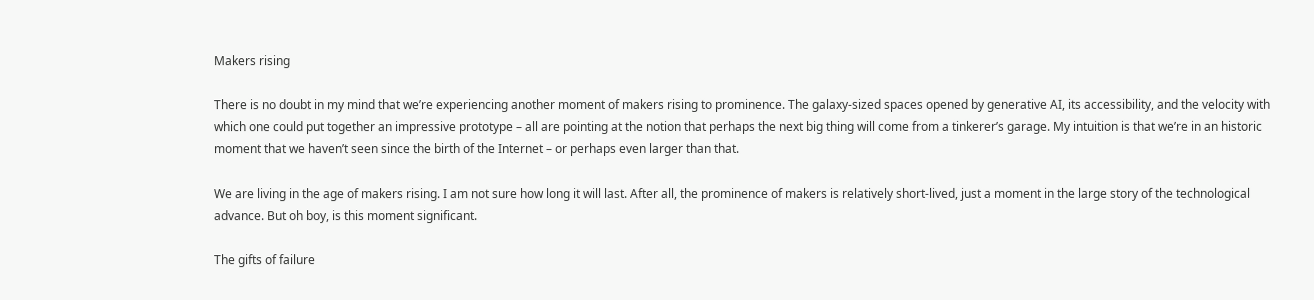Makers rising

There is no doubt in my mind that we’re experiencing another moment of makers rising to prominence. The galaxy-sized spaces opened by generative AI, its accessibility, and the velocity with which one could put together an impressive prototype – all are pointing at the notion that perhaps the next big thing will come from a tinkerer’s garage. My intuition is that we’re in an historic moment that we haven’t seen since the birth of the Internet – or perhaps even larger than that.

We are living in the age of makers rising. I am not sure how long it will last. After all, the prominence of makers is relatively short-lived, just a moment in the large story of the technological advance. But oh boy, is this moment significant.

The gifts of failure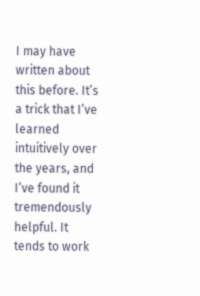I may have written about this before. It’s a trick that I’ve learned intuitively over the years, and I’ve found it tremendously helpful. It tends to work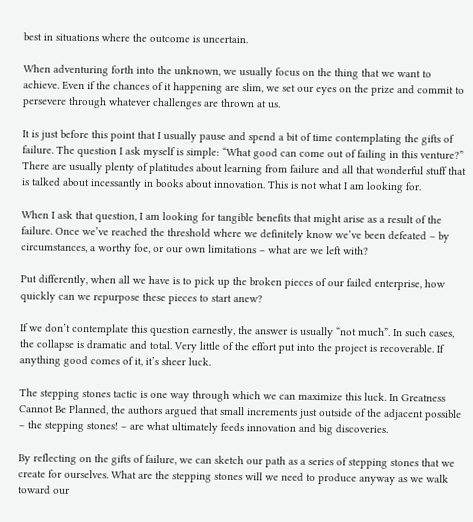best in situations where the outcome is uncertain.

When adventuring forth into the unknown, we usually focus on the thing that we want to achieve. Even if the chances of it happening are slim, we set our eyes on the prize and commit to persevere through whatever challenges are thrown at us.

It is just before this point that I usually pause and spend a bit of time contemplating the gifts of failure. The question I ask myself is simple: “What good can come out of failing in this venture?” There are usually plenty of platitudes about learning from failure and all that wonderful stuff that is talked about incessantly in books about innovation. This is not what I am looking for.

When I ask that question, I am looking for tangible benefits that might arise as a result of the failure. Once we’ve reached the threshold where we definitely know we’ve been defeated – by circumstances, a worthy foe, or our own limitations – what are we left with?

Put differently, when all we have is to pick up the broken pieces of our failed enterprise, how quickly can we repurpose these pieces to start anew?

If we don’t contemplate this question earnestly, the answer is usually “not much”. In such cases, the collapse is dramatic and total. Very little of the effort put into the project is recoverable. If anything good comes of it, it’s sheer luck.

The stepping stones tactic is one way through which we can maximize this luck. In Greatness Cannot Be Planned, the authors argued that small increments just outside of the adjacent possible – the stepping stones! – are what ultimately feeds innovation and big discoveries.

By reflecting on the gifts of failure, we can sketch our path as a series of stepping stones that we create for ourselves. What are the stepping stones will we need to produce anyway as we walk toward our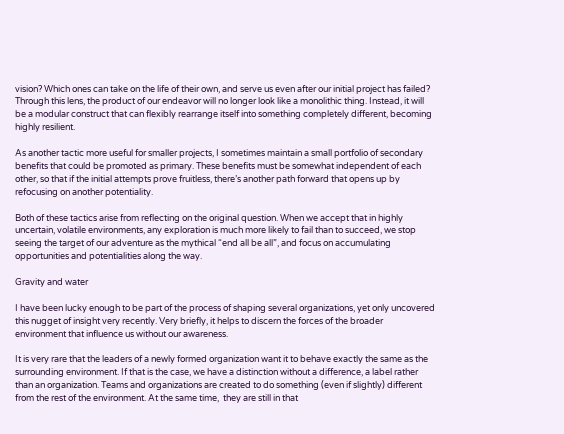vision? Which ones can take on the life of their own, and serve us even after our initial project has failed? Through this lens, the product of our endeavor will no longer look like a monolithic thing. Instead, it will be a modular construct that can flexibly rearrange itself into something completely different, becoming highly resilient.

As another tactic more useful for smaller projects, I sometimes maintain a small portfolio of secondary benefits that could be promoted as primary. These benefits must be somewhat independent of each other, so that if the initial attempts prove fruitless, there’s another path forward that opens up by refocusing on another potentiality.

Both of these tactics arise from reflecting on the original question. When we accept that in highly uncertain, volatile environments, any exploration is much more likely to fail than to succeed, we stop seeing the target of our adventure as the mythical “end all be all”, and focus on accumulating opportunities and potentialities along the way.

Gravity and water

I have been lucky enough to be part of the process of shaping several organizations, yet only uncovered this nugget of insight very recently. Very briefly, it helps to discern the forces of the broader environment that influence us without our awareness.

It is very rare that the leaders of a newly formed organization want it to behave exactly the same as the surrounding environment. If that is the case, we have a distinction without a difference, a label rather than an organization. Teams and organizations are created to do something (even if slightly) different from the rest of the environment. At the same time,  they are still in that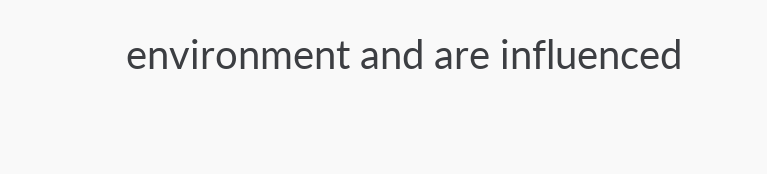environment and are influenced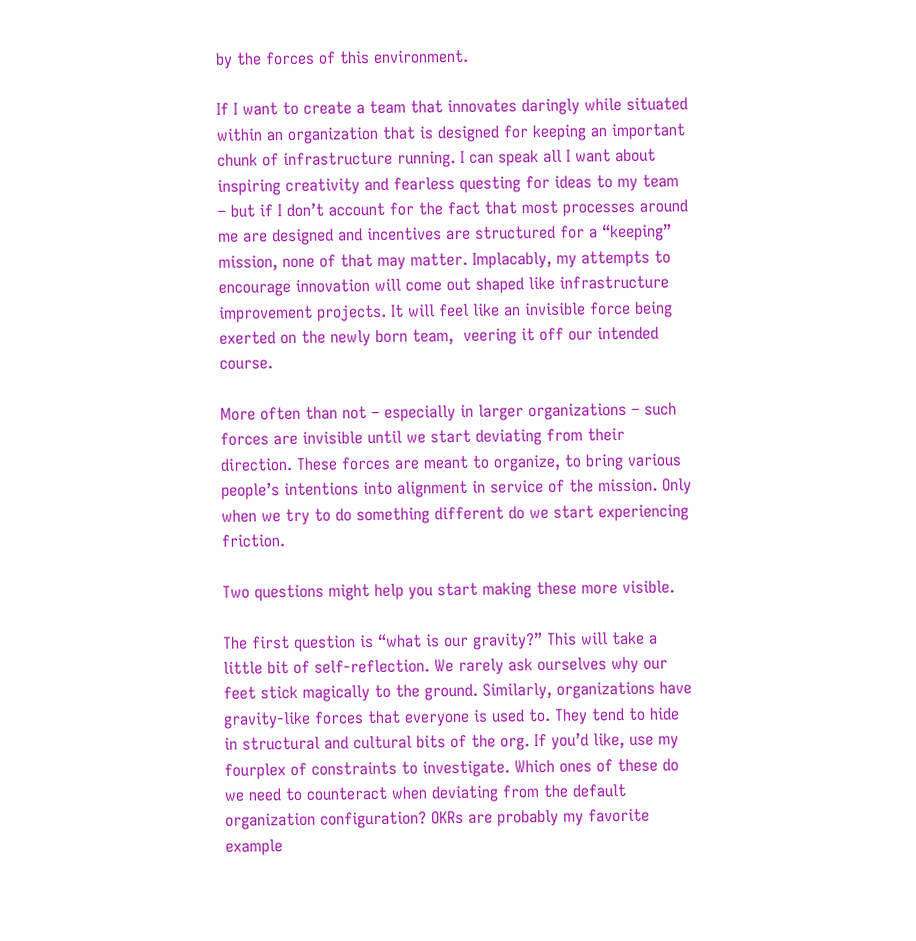by the forces of this environment.

If I want to create a team that innovates daringly while situated within an organization that is designed for keeping an important chunk of infrastructure running. I can speak all I want about inspiring creativity and fearless questing for ideas to my team – but if I don’t account for the fact that most processes around me are designed and incentives are structured for a “keeping” mission, none of that may matter. Implacably, my attempts to encourage innovation will come out shaped like infrastructure improvement projects. It will feel like an invisible force being exerted on the newly born team,  veering it off our intended course.

More often than not – especially in larger organizations – such forces are invisible until we start deviating from their direction. These forces are meant to organize, to bring various people’s intentions into alignment in service of the mission. Only when we try to do something different do we start experiencing friction.

Two questions might help you start making these more visible.

The first question is “what is our gravity?” This will take a little bit of self-reflection. We rarely ask ourselves why our feet stick magically to the ground. Similarly, organizations have gravity-like forces that everyone is used to. They tend to hide in structural and cultural bits of the org. If you’d like, use my fourplex of constraints to investigate. Which ones of these do we need to counteract when deviating from the default organization configuration? OKRs are probably my favorite example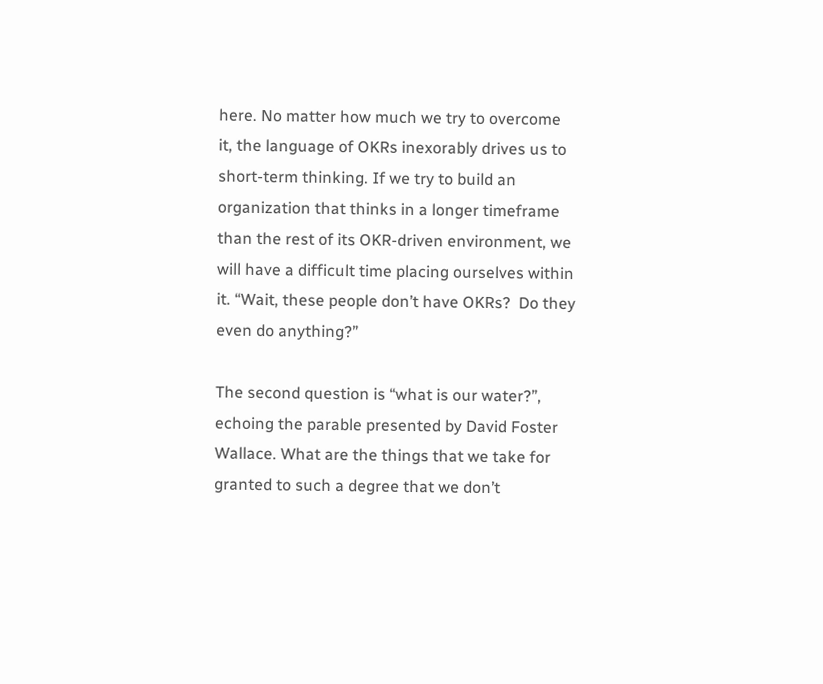here. No matter how much we try to overcome it, the language of OKRs inexorably drives us to short-term thinking. If we try to build an organization that thinks in a longer timeframe than the rest of its OKR-driven environment, we will have a difficult time placing ourselves within it. “Wait, these people don’t have OKRs?  Do they even do anything?”

The second question is “what is our water?”, echoing the parable presented by David Foster Wallace. What are the things that we take for granted to such a degree that we don’t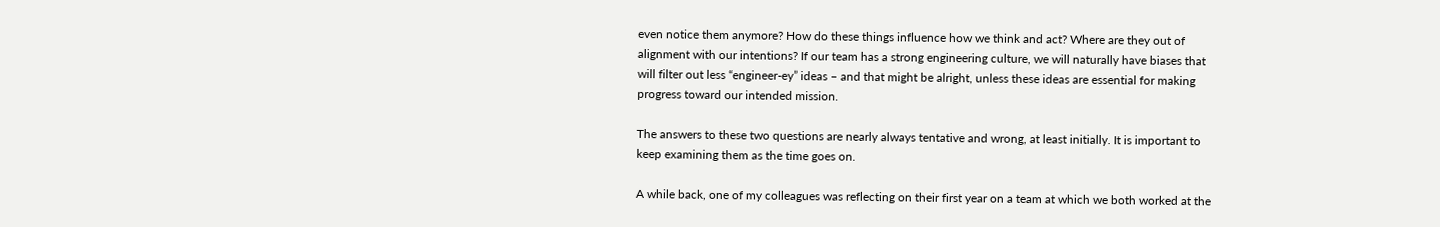even notice them anymore? How do these things influence how we think and act? Where are they out of alignment with our intentions? If our team has a strong engineering culture, we will naturally have biases that will filter out less “engineer-ey” ideas – and that might be alright, unless these ideas are essential for making progress toward our intended mission.

The answers to these two questions are nearly always tentative and wrong, at least initially. It is important to keep examining them as the time goes on.

A while back, one of my colleagues was reflecting on their first year on a team at which we both worked at the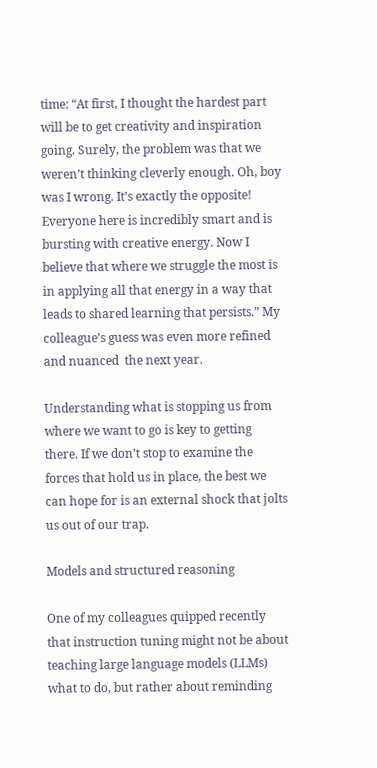time: “At first, I thought the hardest part will be to get creativity and inspiration going. Surely, the problem was that we weren’t thinking cleverly enough. Oh, boy was I wrong. It’s exactly the opposite! Everyone here is incredibly smart and is bursting with creative energy. Now I believe that where we struggle the most is in applying all that energy in a way that leads to shared learning that persists.” My colleague’s guess was even more refined and nuanced  the next year.

Understanding what is stopping us from where we want to go is key to getting there. If we don’t stop to examine the forces that hold us in place, the best we can hope for is an external shock that jolts us out of our trap.

Models and structured reasoning

One of my colleagues quipped recently that instruction tuning might not be about teaching large language models (LLMs) what to do, but rather about reminding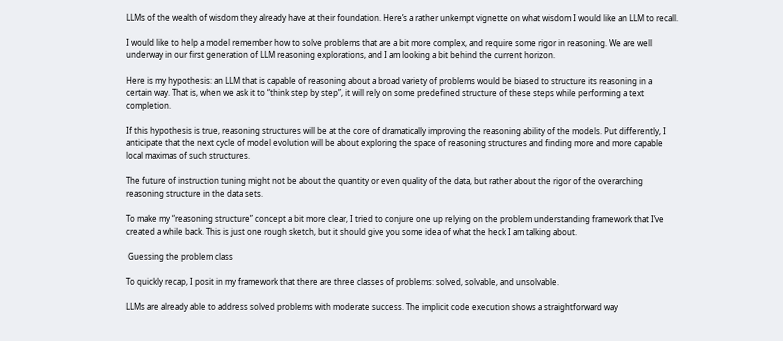LLMs of the wealth of wisdom they already have at their foundation. Here’s a rather unkempt vignette on what wisdom I would like an LLM to recall.

I would like to help a model remember how to solve problems that are a bit more complex, and require some rigor in reasoning. We are well underway in our first generation of LLM reasoning explorations, and I am looking a bit behind the current horizon.

Here is my hypothesis: an LLM that is capable of reasoning about a broad variety of problems would be biased to structure its reasoning in a certain way. That is, when we ask it to “think step by step”, it will rely on some predefined structure of these steps while performing a text completion.

If this hypothesis is true, reasoning structures will be at the core of dramatically improving the reasoning ability of the models. Put differently, I anticipate that the next cycle of model evolution will be about exploring the space of reasoning structures and finding more and more capable local maximas of such structures.

The future of instruction tuning might not be about the quantity or even quality of the data, but rather about the rigor of the overarching reasoning structure in the data sets.

To make my “reasoning structure” concept a bit more clear, I tried to conjure one up relying on the problem understanding framework that I’ve created a while back. This is just one rough sketch, but it should give you some idea of what the heck I am talking about.

 Guessing the problem class

To quickly recap, I posit in my framework that there are three classes of problems: solved, solvable, and unsolvable.

LLMs are already able to address solved problems with moderate success. The implicit code execution shows a straightforward way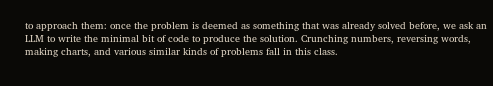to approach them: once the problem is deemed as something that was already solved before, we ask an LLM to write the minimal bit of code to produce the solution. Crunching numbers, reversing words, making charts, and various similar kinds of problems fall in this class.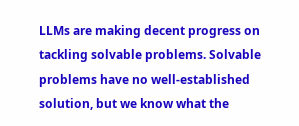LLMs are making decent progress on tackling solvable problems. Solvable problems have no well-established solution, but we know what the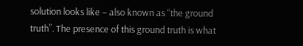solution looks like – also known as “the ground truth”. The presence of this ground truth is what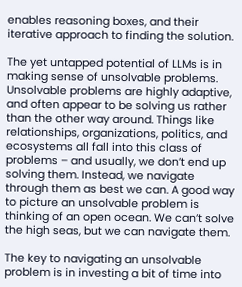enables reasoning boxes, and their iterative approach to finding the solution.

The yet untapped potential of LLMs is in making sense of unsolvable problems. Unsolvable problems are highly adaptive, and often appear to be solving us rather than the other way around. Things like relationships, organizations, politics, and ecosystems all fall into this class of problems – and usually, we don’t end up solving them. Instead, we navigate through them as best we can. A good way to picture an unsolvable problem is thinking of an open ocean. We can’t solve the high seas, but we can navigate them.

The key to navigating an unsolvable problem is in investing a bit of time into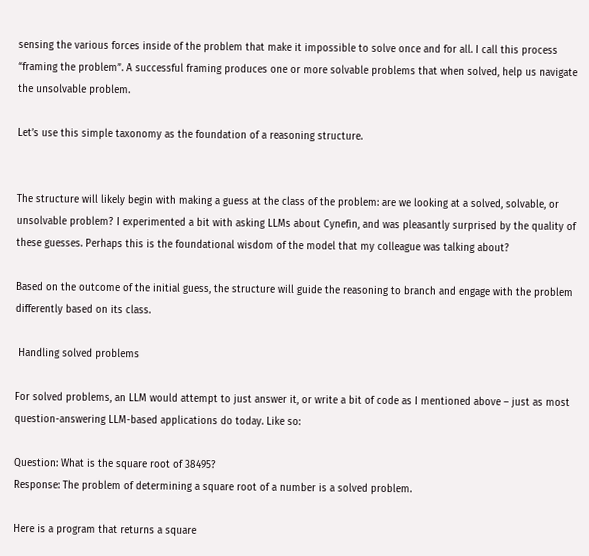sensing the various forces inside of the problem that make it impossible to solve once and for all. I call this process “framing the problem”. A successful framing produces one or more solvable problems that when solved, help us navigate the unsolvable problem.

Let’s use this simple taxonomy as the foundation of a reasoning structure.


The structure will likely begin with making a guess at the class of the problem: are we looking at a solved, solvable, or unsolvable problem? I experimented a bit with asking LLMs about Cynefin, and was pleasantly surprised by the quality of these guesses. Perhaps this is the foundational wisdom of the model that my colleague was talking about?

Based on the outcome of the initial guess, the structure will guide the reasoning to branch and engage with the problem differently based on its class.

 Handling solved problems

For solved problems, an LLM would attempt to just answer it, or write a bit of code as I mentioned above – just as most question-answering LLM-based applications do today. Like so:

Question: What is the square root of 38495?
Response: The problem of determining a square root of a number is a solved problem.

Here is a program that returns a square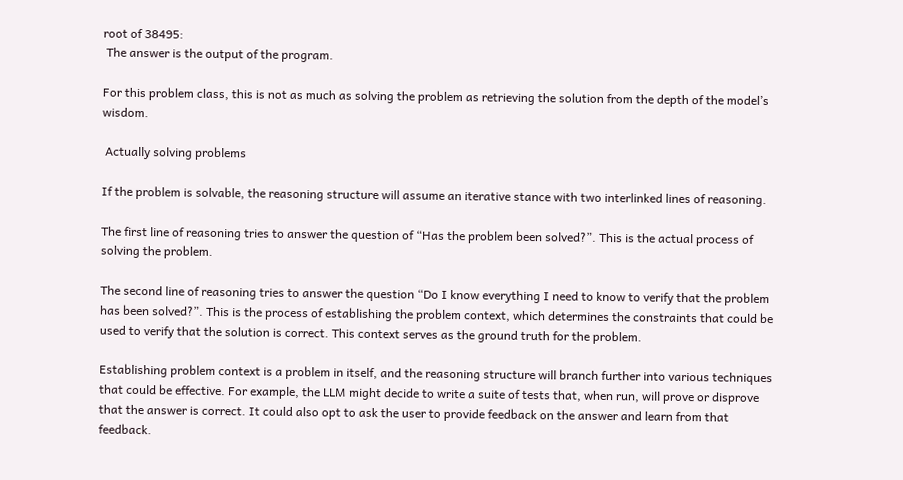root of 38495:
 The answer is the output of the program.

For this problem class, this is not as much as solving the problem as retrieving the solution from the depth of the model’s wisdom.

 Actually solving problems

If the problem is solvable, the reasoning structure will assume an iterative stance with two interlinked lines of reasoning.

The first line of reasoning tries to answer the question of “Has the problem been solved?”. This is the actual process of solving the problem.

The second line of reasoning tries to answer the question “Do I know everything I need to know to verify that the problem has been solved?”. This is the process of establishing the problem context, which determines the constraints that could be used to verify that the solution is correct. This context serves as the ground truth for the problem.

Establishing problem context is a problem in itself, and the reasoning structure will branch further into various techniques that could be effective. For example, the LLM might decide to write a suite of tests that, when run, will prove or disprove that the answer is correct. It could also opt to ask the user to provide feedback on the answer and learn from that feedback.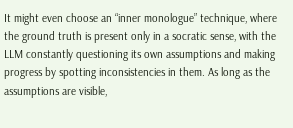It might even choose an “inner monologue” technique, where the ground truth is present only in a socratic sense, with the LLM constantly questioning its own assumptions and making progress by spotting inconsistencies in them. As long as the assumptions are visible,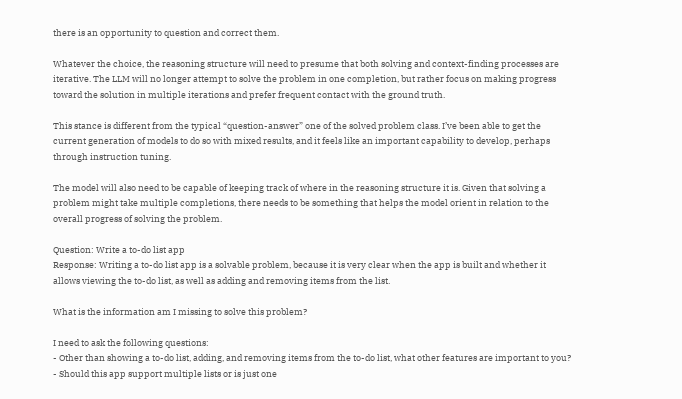there is an opportunity to question and correct them.

Whatever the choice, the reasoning structure will need to presume that both solving and context-finding processes are iterative. The LLM will no longer attempt to solve the problem in one completion, but rather focus on making progress toward the solution in multiple iterations and prefer frequent contact with the ground truth.

This stance is different from the typical “question-answer” one of the solved problem class. I’ve been able to get the current generation of models to do so with mixed results, and it feels like an important capability to develop, perhaps through instruction tuning.

The model will also need to be capable of keeping track of where in the reasoning structure it is. Given that solving a problem might take multiple completions, there needs to be something that helps the model orient in relation to the overall progress of solving the problem.

Question: Write a to-do list app
Response: Writing a to-do list app is a solvable problem, because it is very clear when the app is built and whether it allows viewing the to-do list, as well as adding and removing items from the list.

What is the information am I missing to solve this problem?

I need to ask the following questions:
- Other than showing a to-do list, adding, and removing items from the to-do list, what other features are important to you?
- Should this app support multiple lists or is just one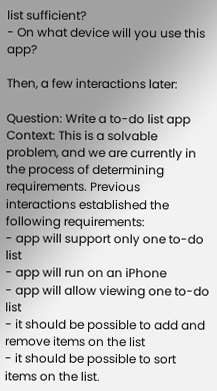list sufficient?
- On what device will you use this app?

Then, a few interactions later:

Question: Write a to-do list app
Context: This is a solvable problem, and we are currently in the process of determining requirements. Previous interactions established the following requirements:
- app will support only one to-do list
- app will run on an iPhone
- app will allow viewing one to-do list
- it should be possible to add and remove items on the list
- it should be possible to sort items on the list.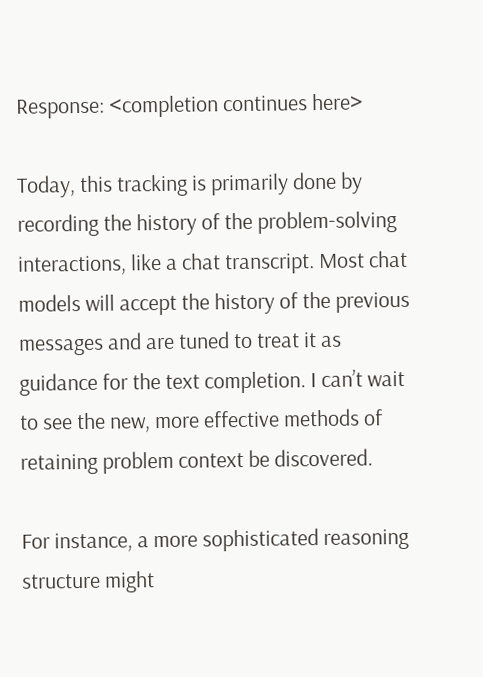Response: <completion continues here>

Today, this tracking is primarily done by recording the history of the problem-solving interactions, like a chat transcript. Most chat models will accept the history of the previous messages and are tuned to treat it as guidance for the text completion. I can’t wait to see the new, more effective methods of retaining problem context be discovered.

For instance, a more sophisticated reasoning structure might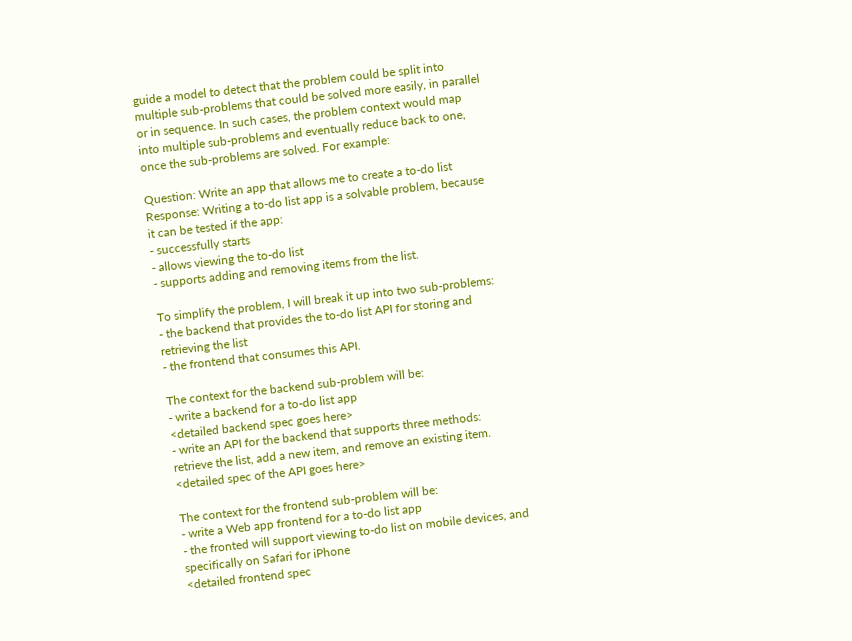guide a model to detect that the problem could be split into multiple sub-problems that could be solved more easily, in parallel or in sequence. In such cases, the problem context would map into multiple sub-problems and eventually reduce back to one, once the sub-problems are solved. For example:

Question: Write an app that allows me to create a to-do list
Response: Writing a to-do list app is a solvable problem, because it can be tested if the app:
- successfully starts
- allows viewing the to-do list
- supports adding and removing items from the list.

To simplify the problem, I will break it up into two sub-problems:
- the backend that provides the to-do list API for storing and retrieving the list
- the frontend that consumes this API.

The context for the backend sub-problem will be:
- write a backend for a to-do list app
<detailed backend spec goes here>
- write an API for the backend that supports three methods: retrieve the list, add a new item, and remove an existing item.
<detailed spec of the API goes here>

The context for the frontend sub-problem will be:
- write a Web app frontend for a to-do list app
- the fronted will support viewing to-do list on mobile devices, and specifically on Safari for iPhone
<detailed frontend spec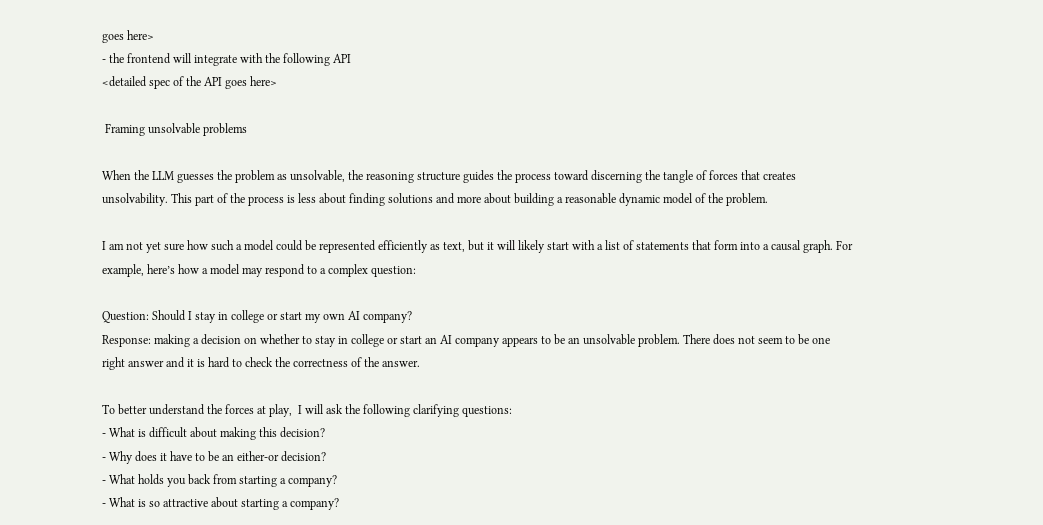goes here>
- the frontend will integrate with the following API
<detailed spec of the API goes here>

 Framing unsolvable problems

When the LLM guesses the problem as unsolvable, the reasoning structure guides the process toward discerning the tangle of forces that creates unsolvability. This part of the process is less about finding solutions and more about building a reasonable dynamic model of the problem.

I am not yet sure how such a model could be represented efficiently as text, but it will likely start with a list of statements that form into a causal graph. For example, here’s how a model may respond to a complex question:

Question: Should I stay in college or start my own AI company?
Response: making a decision on whether to stay in college or start an AI company appears to be an unsolvable problem. There does not seem to be one right answer and it is hard to check the correctness of the answer.

To better understand the forces at play,  I will ask the following clarifying questions:
- What is difficult about making this decision?
- Why does it have to be an either-or decision?
- What holds you back from starting a company?
- What is so attractive about starting a company?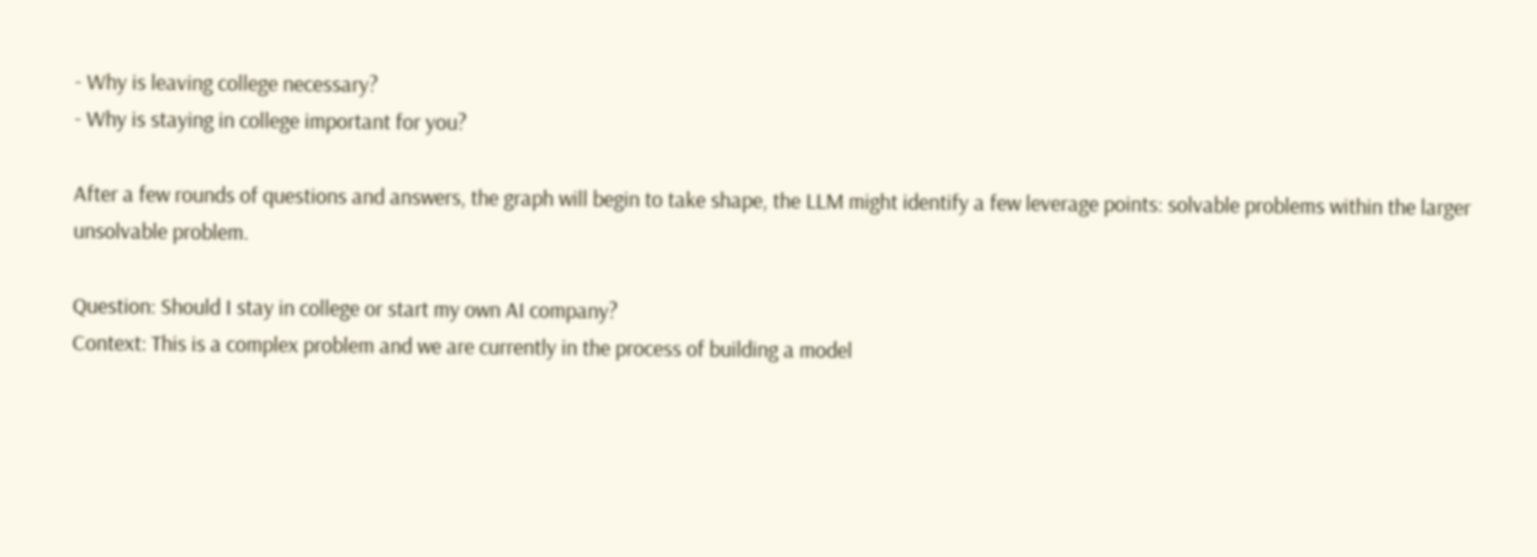- Why is leaving college necessary?
- Why is staying in college important for you?

After a few rounds of questions and answers, the graph will begin to take shape, the LLM might identify a few leverage points: solvable problems within the larger unsolvable problem.

Question: Should I stay in college or start my own AI company?
Context: This is a complex problem and we are currently in the process of building a model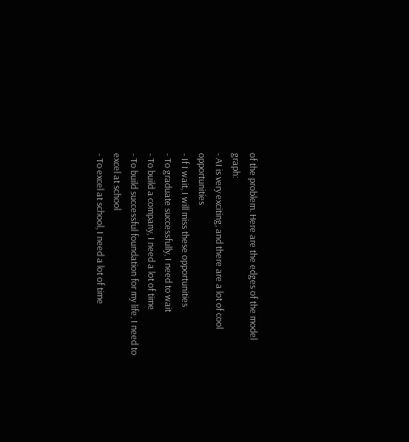of the problem. Here are the edges of the model graph:
- AI is very exciting, and there are a lot of cool opportunities
- If I wait, I will miss these opportunities
- To graduate successfully, I need to wait
- To build a company, I need a lot of time
- To build successful foundation for my life, I need to excel at school
- To excel at school, I need a lot of time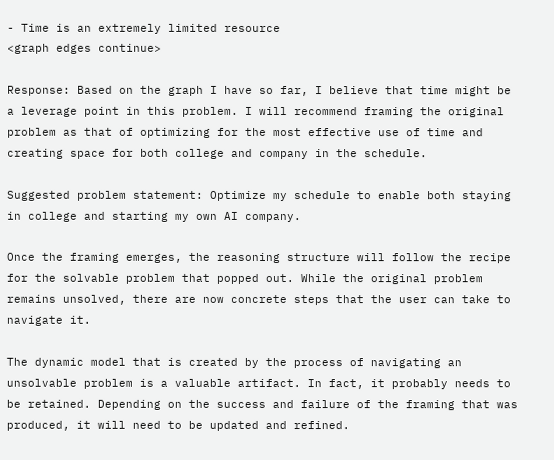- Time is an extremely limited resource
<graph edges continue>

Response: Based on the graph I have so far, I believe that time might be a leverage point in this problem. I will recommend framing the original problem as that of optimizing for the most effective use of time and creating space for both college and company in the schedule.

Suggested problem statement: Optimize my schedule to enable both staying in college and starting my own AI company.

Once the framing emerges, the reasoning structure will follow the recipe for the solvable problem that popped out. While the original problem remains unsolved, there are now concrete steps that the user can take to navigate it.

The dynamic model that is created by the process of navigating an unsolvable problem is a valuable artifact. In fact, it probably needs to be retained. Depending on the success and failure of the framing that was produced, it will need to be updated and refined.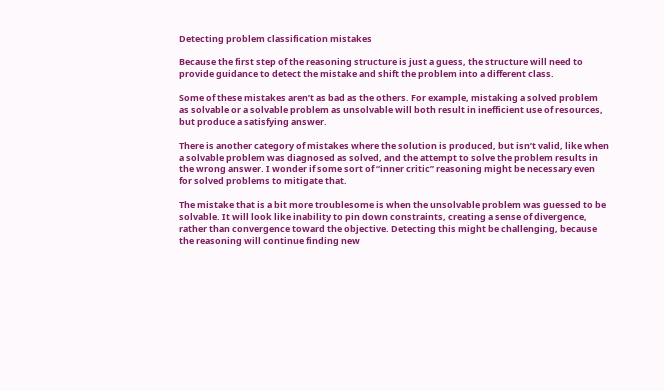Detecting problem classification mistakes

Because the first step of the reasoning structure is just a guess, the structure will need to provide guidance to detect the mistake and shift the problem into a different class.

Some of these mistakes aren’t as bad as the others. For example, mistaking a solved problem as solvable or a solvable problem as unsolvable will both result in inefficient use of resources, but produce a satisfying answer.

There is another category of mistakes where the solution is produced, but isn’t valid, like when a solvable problem was diagnosed as solved, and the attempt to solve the problem results in the wrong answer. I wonder if some sort of “inner critic” reasoning might be necessary even for solved problems to mitigate that.

The mistake that is a bit more troublesome is when the unsolvable problem was guessed to be solvable. It will look like inability to pin down constraints, creating a sense of divergence, rather than convergence toward the objective. Detecting this might be challenging, because the reasoning will continue finding new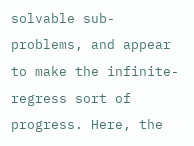solvable sub-problems, and appear to make the infinite-regress sort of progress. Here, the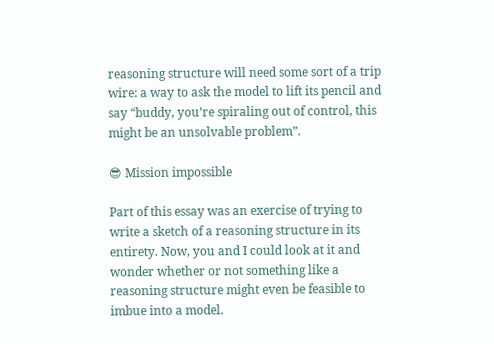reasoning structure will need some sort of a trip wire: a way to ask the model to lift its pencil and say “buddy, you’re spiraling out of control, this might be an unsolvable problem”.

😎 Mission impossible

Part of this essay was an exercise of trying to write a sketch of a reasoning structure in its entirety. Now, you and I could look at it and wonder whether or not something like a reasoning structure might even be feasible to imbue into a model.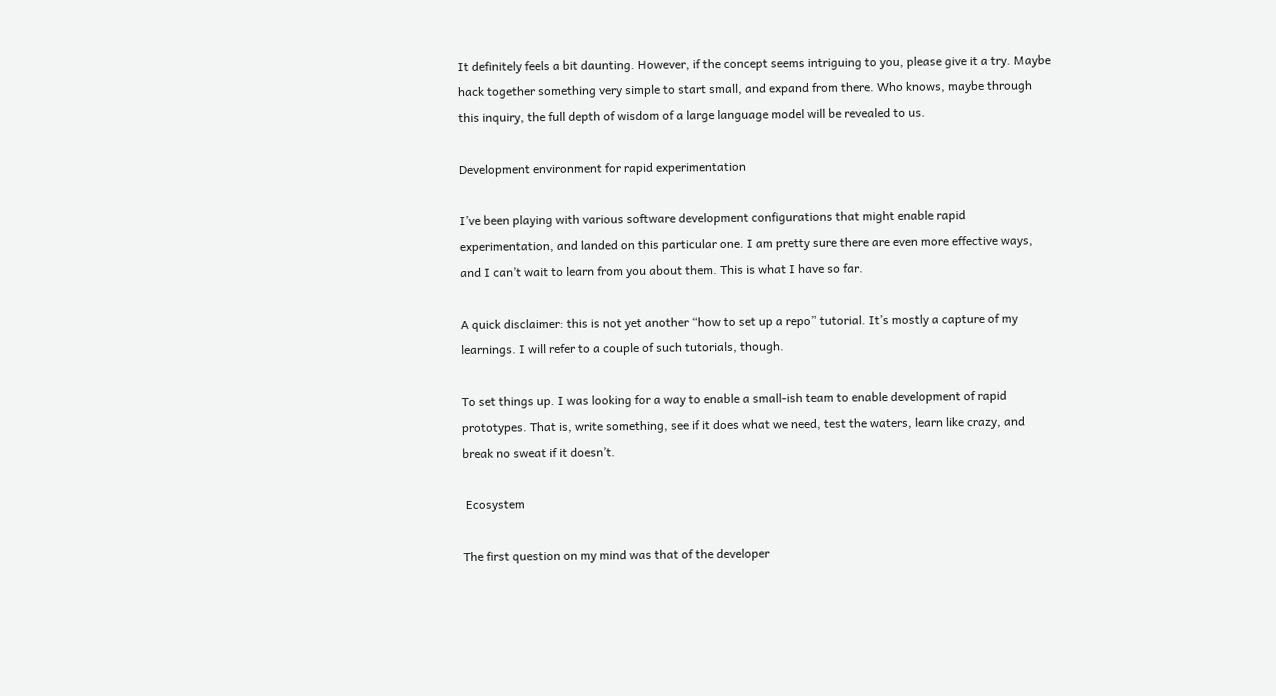It definitely feels a bit daunting. However, if the concept seems intriguing to you, please give it a try. Maybe hack together something very simple to start small, and expand from there. Who knows, maybe through this inquiry, the full depth of wisdom of a large language model will be revealed to us.

Development environment for rapid experimentation

I’ve been playing with various software development configurations that might enable rapid experimentation, and landed on this particular one. I am pretty sure there are even more effective ways, and I can’t wait to learn from you about them. This is what I have so far.

A quick disclaimer: this is not yet another “how to set up a repo” tutorial. It’s mostly a capture of my learnings. I will refer to a couple of such tutorials, though.

To set things up. I was looking for a way to enable a small-ish team to enable development of rapid prototypes. That is, write something, see if it does what we need, test the waters, learn like crazy, and break no sweat if it doesn’t.

 Ecosystem

The first question on my mind was that of the developer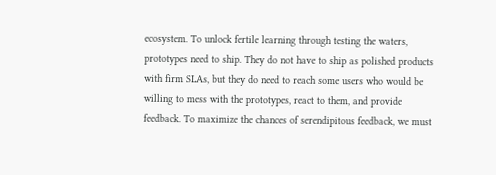ecosystem. To unlock fertile learning through testing the waters, prototypes need to ship. They do not have to ship as polished products with firm SLAs, but they do need to reach some users who would be willing to mess with the prototypes, react to them, and provide feedback. To maximize the chances of serendipitous feedback, we must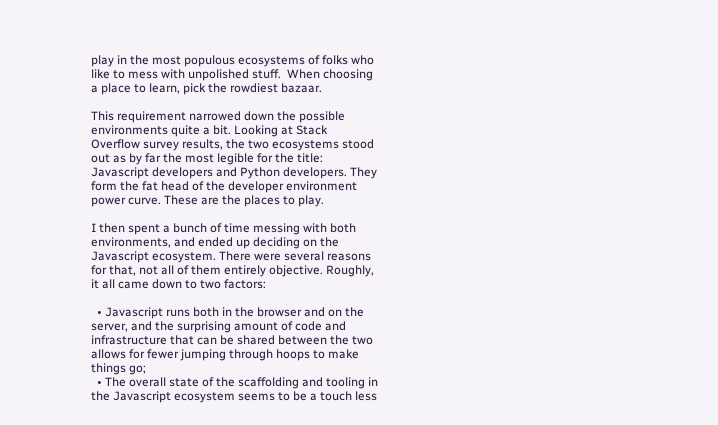play in the most populous ecosystems of folks who like to mess with unpolished stuff.  When choosing a place to learn, pick the rowdiest bazaar.

This requirement narrowed down the possible environments quite a bit. Looking at Stack Overflow survey results, the two ecosystems stood out as by far the most legible for the title: Javascript developers and Python developers. They form the fat head of the developer environment power curve. These are the places to play.

I then spent a bunch of time messing with both environments, and ended up deciding on the Javascript ecosystem. There were several reasons for that, not all of them entirely objective. Roughly, it all came down to two factors:

  • Javascript runs both in the browser and on the server, and the surprising amount of code and infrastructure that can be shared between the two allows for fewer jumping through hoops to make things go;
  • The overall state of the scaffolding and tooling in the Javascript ecosystem seems to be a touch less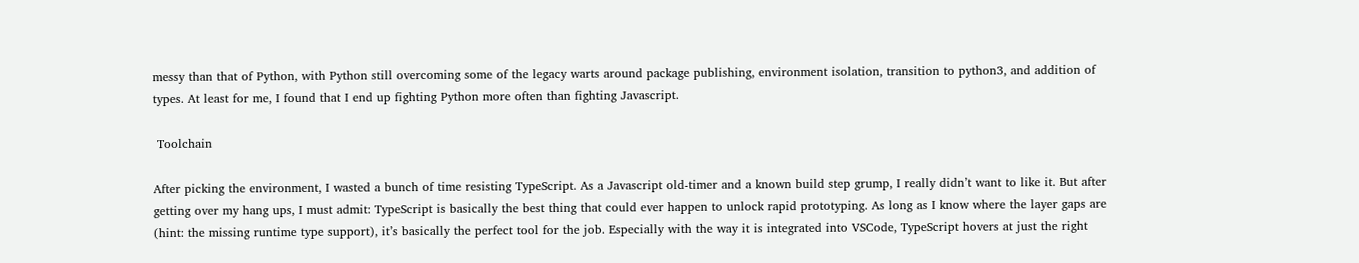messy than that of Python, with Python still overcoming some of the legacy warts around package publishing, environment isolation, transition to python3, and addition of types. At least for me, I found that I end up fighting Python more often than fighting Javascript.

 Toolchain

After picking the environment, I wasted a bunch of time resisting TypeScript. As a Javascript old-timer and a known build step grump, I really didn’t want to like it. But after getting over my hang ups, I must admit: TypeScript is basically the best thing that could ever happen to unlock rapid prototyping. As long as I know where the layer gaps are (hint: the missing runtime type support), it’s basically the perfect tool for the job. Especially with the way it is integrated into VSCode, TypeScript hovers at just the right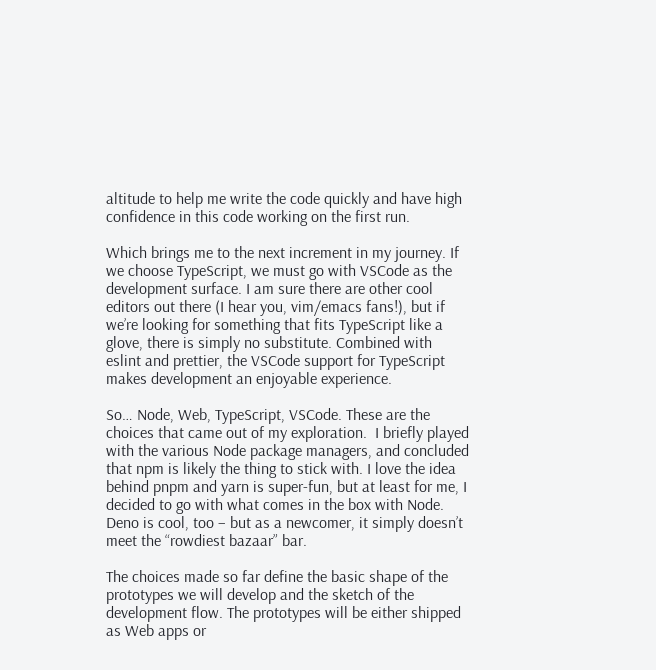altitude to help me write the code quickly and have high confidence in this code working on the first run.

Which brings me to the next increment in my journey. If we choose TypeScript, we must go with VSCode as the development surface. I am sure there are other cool editors out there (I hear you, vim/emacs fans!), but if we’re looking for something that fits TypeScript like a glove, there is simply no substitute. Combined with eslint and prettier, the VSCode support for TypeScript makes development an enjoyable experience.

So… Node, Web, TypeScript, VSCode. These are the choices that came out of my exploration.  I briefly played with the various Node package managers, and concluded that npm is likely the thing to stick with. I love the idea behind pnpm and yarn is super-fun, but at least for me, I decided to go with what comes in the box with Node. Deno is cool, too – but as a newcomer, it simply doesn’t meet the “rowdiest bazaar” bar.

The choices made so far define the basic shape of the prototypes we will develop and the sketch of the development flow. The prototypes will be either shipped as Web apps or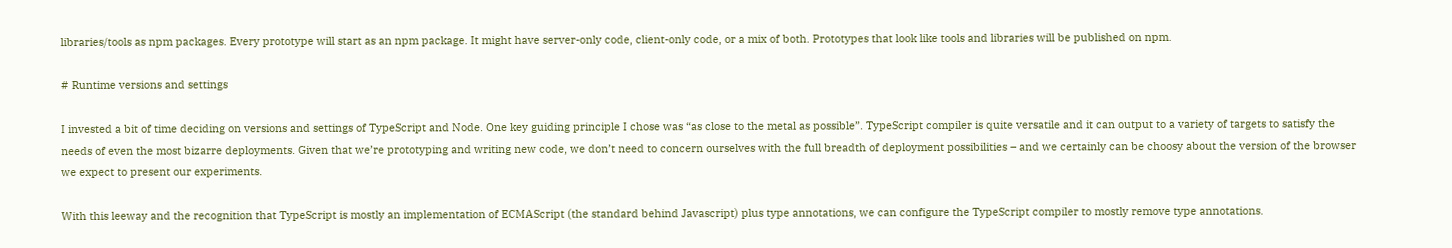libraries/tools as npm packages. Every prototype will start as an npm package. It might have server-only code, client-only code, or a mix of both. Prototypes that look like tools and libraries will be published on npm.

# Runtime versions and settings

I invested a bit of time deciding on versions and settings of TypeScript and Node. One key guiding principle I chose was “as close to the metal as possible”. TypeScript compiler is quite versatile and it can output to a variety of targets to satisfy the needs of even the most bizarre deployments. Given that we’re prototyping and writing new code, we don’t need to concern ourselves with the full breadth of deployment possibilities – and we certainly can be choosy about the version of the browser we expect to present our experiments.

With this leeway and the recognition that TypeScript is mostly an implementation of ECMAScript (the standard behind Javascript) plus type annotations, we can configure the TypeScript compiler to mostly remove type annotations.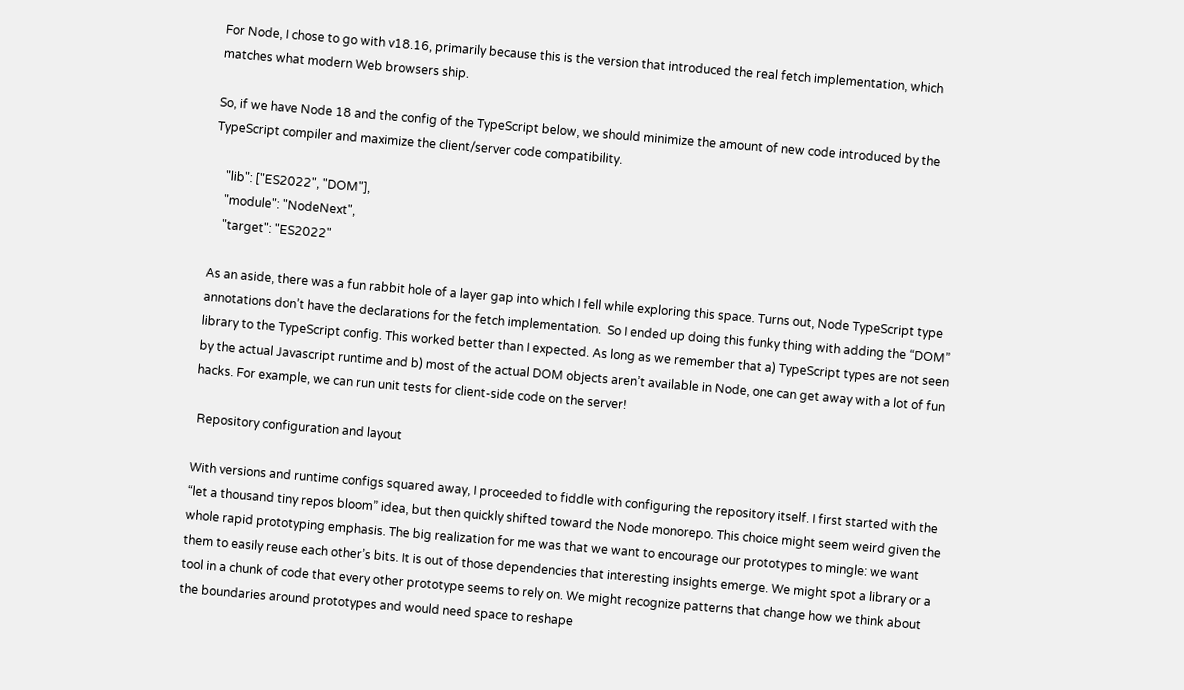For Node, I chose to go with v18.16, primarily because this is the version that introduced the real fetch implementation, which matches what modern Web browsers ship.

So, if we have Node 18 and the config of the TypeScript below, we should minimize the amount of new code introduced by the TypeScript compiler and maximize the client/server code compatibility.

    "lib": ["ES2022", "DOM"],
    "module": "NodeNext",
    "target": "ES2022"

As an aside, there was a fun rabbit hole of a layer gap into which I fell while exploring this space. Turns out, Node TypeScript type annotations don’t have the declarations for the fetch implementation.  So I ended up doing this funky thing with adding the “DOM” library to the TypeScript config. This worked better than I expected. As long as we remember that a) TypeScript types are not seen by the actual Javascript runtime and b) most of the actual DOM objects aren’t available in Node, one can get away with a lot of fun hacks. For example, we can run unit tests for client-side code on the server!

 Repository configuration and layout

With versions and runtime configs squared away, I proceeded to fiddle with configuring the repository itself. I first started with the “let a thousand tiny repos bloom” idea, but then quickly shifted toward the Node monorepo. This choice might seem weird given the whole rapid prototyping emphasis. The big realization for me was that we want to encourage our prototypes to mingle: we want them to easily reuse each other’s bits. It is out of those dependencies that interesting insights emerge. We might spot a library or a tool in a chunk of code that every other prototype seems to rely on. We might recognize patterns that change how we think about the boundaries around prototypes and would need space to reshape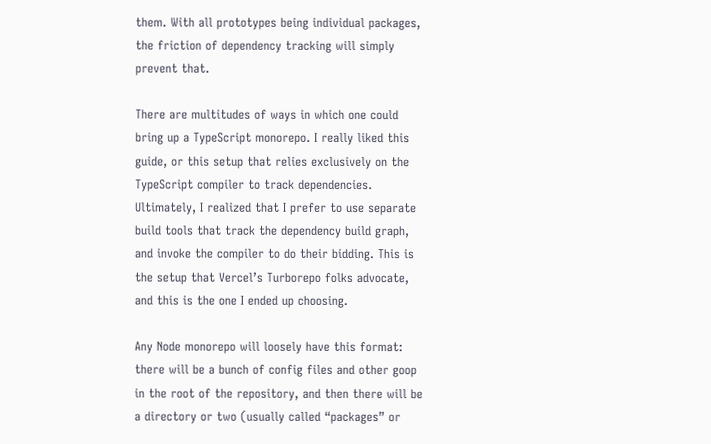them. With all prototypes being individual packages, the friction of dependency tracking will simply prevent that.

There are multitudes of ways in which one could bring up a TypeScript monorepo. I really liked this guide, or this setup that relies exclusively on the TypeScript compiler to track dependencies. Ultimately, I realized that I prefer to use separate build tools that track the dependency build graph, and invoke the compiler to do their bidding. This is the setup that Vercel’s Turborepo folks advocate, and this is the one I ended up choosing.

Any Node monorepo will loosely have this format: there will be a bunch of config files and other goop in the root of the repository, and then there will be a directory or two (usually called “packages” or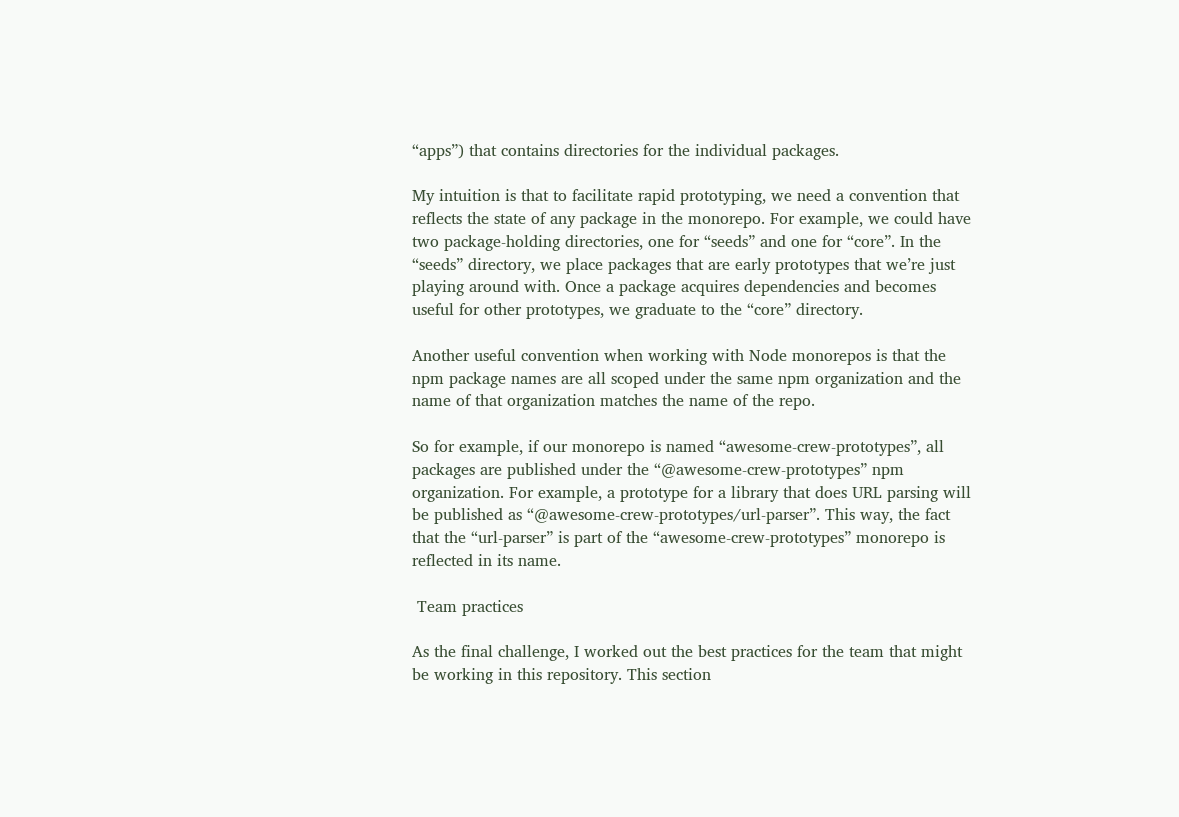“apps”) that contains directories for the individual packages.

My intuition is that to facilitate rapid prototyping, we need a convention that reflects the state of any package in the monorepo. For example, we could have two package-holding directories, one for “seeds” and one for “core”. In the “seeds” directory, we place packages that are early prototypes that we’re just playing around with. Once a package acquires dependencies and becomes useful for other prototypes, we graduate to the “core” directory.

Another useful convention when working with Node monorepos is that the npm package names are all scoped under the same npm organization and the name of that organization matches the name of the repo.

So for example, if our monorepo is named “awesome-crew-prototypes”, all packages are published under the “@awesome-crew-prototypes” npm organization. For example, a prototype for a library that does URL parsing will be published as “@awesome-crew-prototypes/url-parser”. This way, the fact that the “url-parser” is part of the “awesome-crew-prototypes” monorepo is reflected in its name.

 Team practices

As the final challenge, I worked out the best practices for the team that might be working in this repository. This section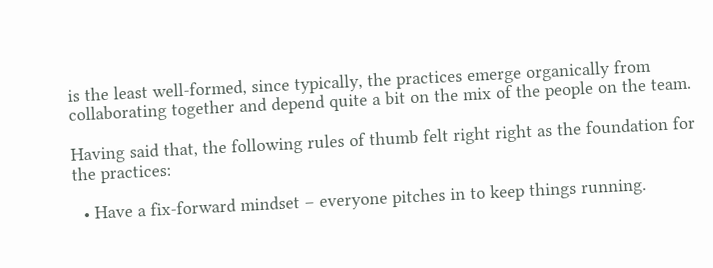is the least well-formed, since typically, the practices emerge organically from collaborating together and depend quite a bit on the mix of the people on the team.

Having said that, the following rules of thumb felt right right as the foundation for the practices:

  • Have a fix-forward mindset – everyone pitches in to keep things running.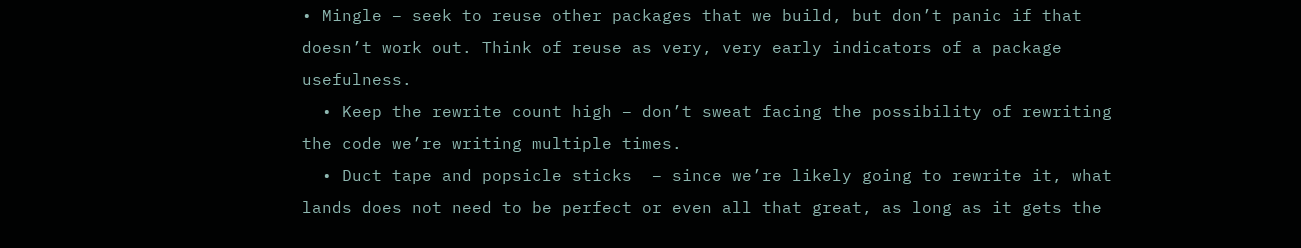• Mingle – seek to reuse other packages that we build, but don’t panic if that doesn’t work out. Think of reuse as very, very early indicators of a package usefulness.
  • Keep the rewrite count high – don’t sweat facing the possibility of rewriting the code we’re writing multiple times.
  • Duct tape and popsicle sticks  – since we’re likely going to rewrite it, what lands does not need to be perfect or even all that great, as long as it gets the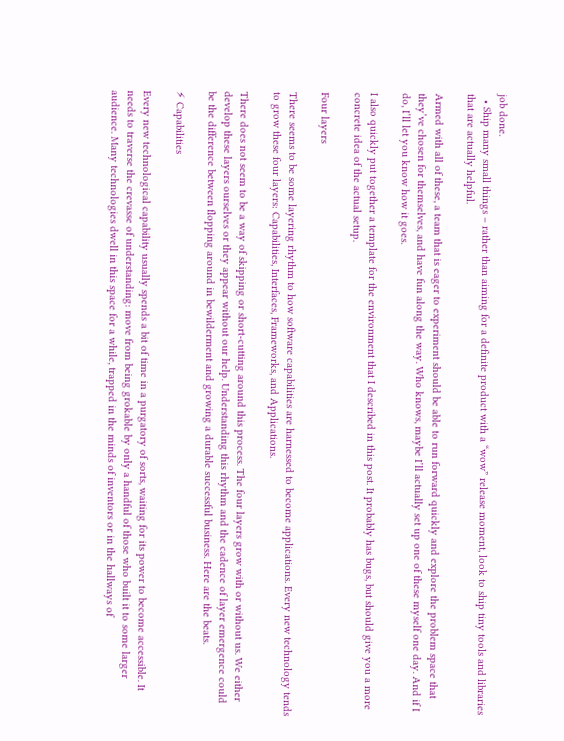job done.
  • Ship many small things – rather than aiming for a definite product with a “wow” release moment, look to ship tiny tools and libraries that are actually helpful.

Armed with all of these, a team that is eager to experiment should be able to run forward quickly and explore the problem space that they’ve chosen for themselves, and have fun along the way. Who knows, maybe I’ll actually set up one of these myself one day. And if I do, I’ll let you know how it goes.

I also quickly put together a template for the environment that I described in this post. It probably has bugs, but should give you a more concrete idea of the actual setup.

Four layers

There seems to be some layering rhythm to how software capabilities are harnessed to become applications. Every new technology tends to grow these four layers: Capabilities, Interfaces, Frameworks, and Applications.

There does not seem to be a way of skipping or short-cutting around this process. The four layers grow with or without us. We either develop these layers ourselves or they appear without our help. Understanding this rhythm and the cadence of layer emergence could be the difference between flopping around in bewilderment and growing a durable successful business. Here are the beats.

⚡ Capabilities

Every new technological capability usually spends a bit of time in a purgatory of sorts, waiting for its power to become accessible. It needs to traverse the crevasse of understanding: move from being grokable by only a handful of those who built it to some larger audience. Many technologies dwell in this space for a while, trapped in the minds of inventors or in the hallways of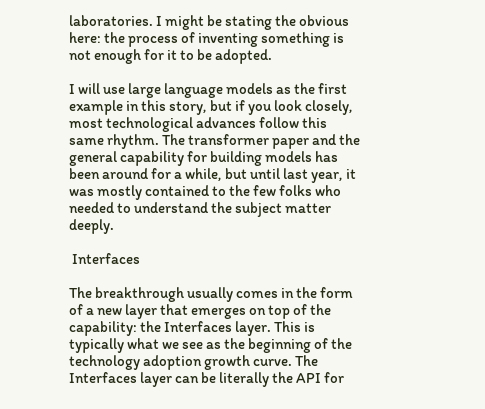laboratories. I might be stating the obvious here: the process of inventing something is not enough for it to be adopted.

I will use large language models as the first example in this story, but if you look closely, most technological advances follow this same rhythm. The transformer paper and the general capability for building models has been around for a while, but until last year, it was mostly contained to the few folks who needed to understand the subject matter deeply.

 Interfaces

The breakthrough usually comes in the form of a new layer that emerges on top of the capability: the Interfaces layer. This is typically what we see as the beginning of the technology adoption growth curve. The Interfaces layer can be literally the API for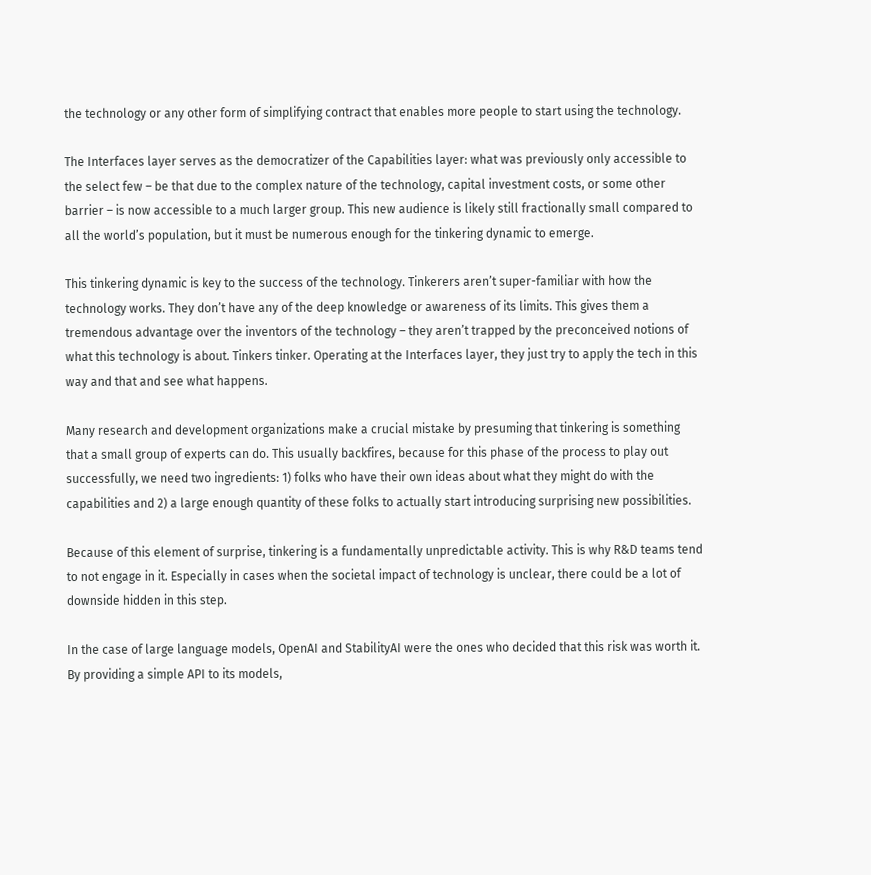the technology or any other form of simplifying contract that enables more people to start using the technology.

The Interfaces layer serves as the democratizer of the Capabilities layer: what was previously only accessible to the select few – be that due to the complex nature of the technology, capital investment costs, or some other barrier – is now accessible to a much larger group. This new audience is likely still fractionally small compared to all the world’s population, but it must be numerous enough for the tinkering dynamic to emerge.

This tinkering dynamic is key to the success of the technology. Tinkerers aren’t super-familiar with how the technology works. They don’t have any of the deep knowledge or awareness of its limits. This gives them a tremendous advantage over the inventors of the technology – they aren’t trapped by the preconceived notions of what this technology is about. Tinkers tinker. Operating at the Interfaces layer, they just try to apply the tech in this way and that and see what happens.

Many research and development organizations make a crucial mistake by presuming that tinkering is something that a small group of experts can do. This usually backfires, because for this phase of the process to play out successfully, we need two ingredients: 1) folks who have their own ideas about what they might do with the capabilities and 2) a large enough quantity of these folks to actually start introducing surprising new possibilities.

Because of this element of surprise, tinkering is a fundamentally unpredictable activity. This is why R&D teams tend to not engage in it. Especially in cases when the societal impact of technology is unclear, there could be a lot of downside hidden in this step.

In the case of large language models, OpenAI and StabilityAI were the ones who decided that this risk was worth it. By providing a simple API to its models,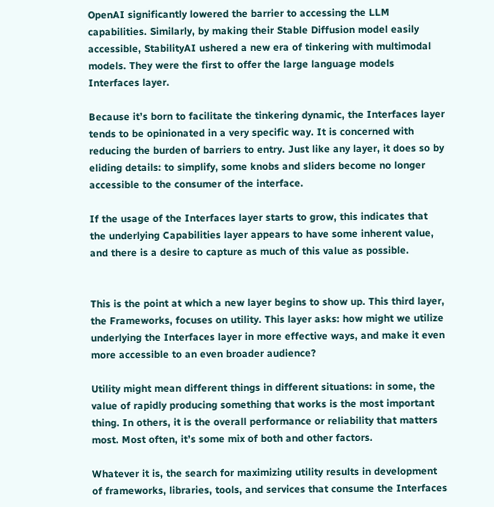OpenAI significantly lowered the barrier to accessing the LLM capabilities. Similarly, by making their Stable Diffusion model easily accessible, StabilityAI ushered a new era of tinkering with multimodal models. They were the first to offer the large language models Interfaces layer.

Because it’s born to facilitate the tinkering dynamic, the Interfaces layer tends to be opinionated in a very specific way. It is concerned with reducing the burden of barriers to entry. Just like any layer, it does so by eliding details: to simplify, some knobs and sliders become no longer accessible to the consumer of the interface.

If the usage of the Interfaces layer starts to grow, this indicates that the underlying Capabilities layer appears to have some inherent value, and there is a desire to capture as much of this value as possible.


This is the point at which a new layer begins to show up. This third layer, the Frameworks, focuses on utility. This layer asks: how might we utilize underlying the Interfaces layer in more effective ways, and make it even more accessible to an even broader audience?

Utility might mean different things in different situations: in some, the value of rapidly producing something that works is the most important thing. In others, it is the overall performance or reliability that matters most. Most often, it’s some mix of both and other factors.

Whatever it is, the search for maximizing utility results in development of frameworks, libraries, tools, and services that consume the Interfaces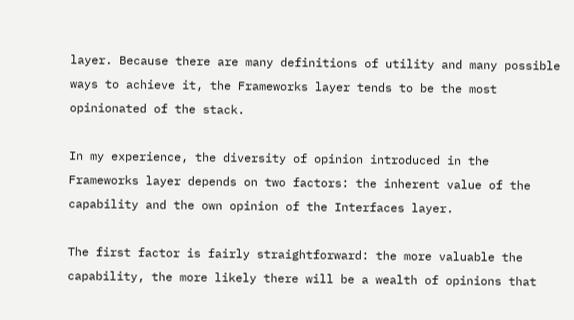layer. Because there are many definitions of utility and many possible ways to achieve it, the Frameworks layer tends to be the most opinionated of the stack.

In my experience, the diversity of opinion introduced in the Frameworks layer depends on two factors: the inherent value of the capability and the own opinion of the Interfaces layer.

The first factor is fairly straightforward: the more valuable the capability, the more likely there will be a wealth of opinions that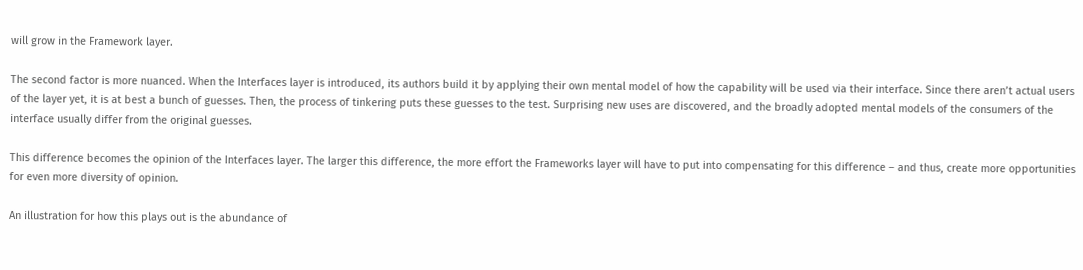will grow in the Framework layer.

The second factor is more nuanced. When the Interfaces layer is introduced, its authors build it by applying their own mental model of how the capability will be used via their interface. Since there aren’t actual users of the layer yet, it is at best a bunch of guesses. Then, the process of tinkering puts these guesses to the test. Surprising new uses are discovered, and the broadly adopted mental models of the consumers of the interface usually differ from the original guesses.

This difference becomes the opinion of the Interfaces layer. The larger this difference, the more effort the Frameworks layer will have to put into compensating for this difference – and thus, create more opportunities for even more diversity of opinion.

An illustration for how this plays out is the abundance of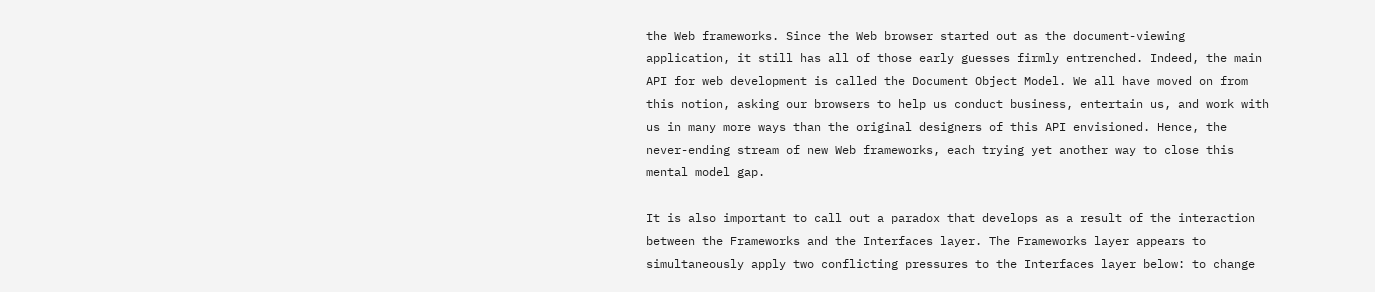the Web frameworks. Since the Web browser started out as the document-viewing application, it still has all of those early guesses firmly entrenched. Indeed, the main API for web development is called the Document Object Model. We all have moved on from this notion, asking our browsers to help us conduct business, entertain us, and work with us in many more ways than the original designers of this API envisioned. Hence, the never-ending stream of new Web frameworks, each trying yet another way to close this mental model gap.

It is also important to call out a paradox that develops as a result of the interaction between the Frameworks and the Interfaces layer. The Frameworks layer appears to simultaneously apply two conflicting pressures to the Interfaces layer below: to change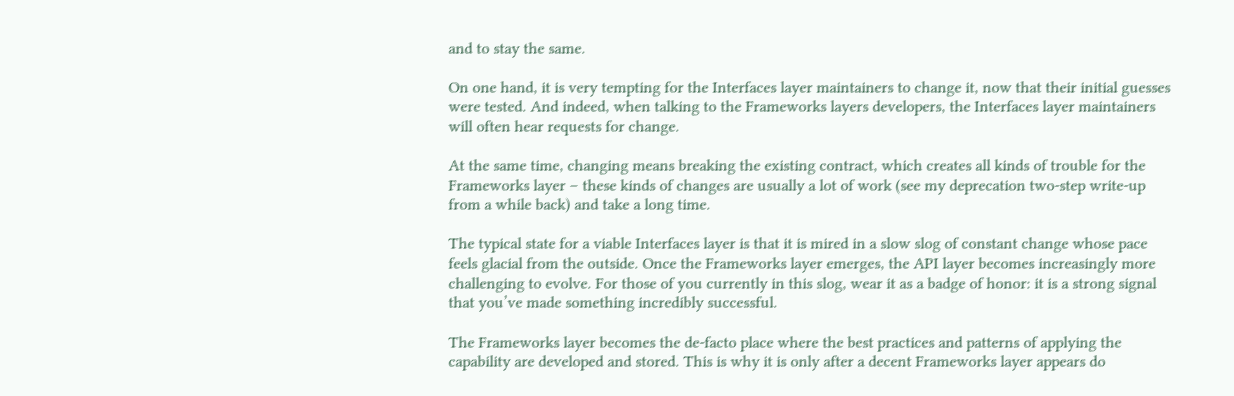and to stay the same.

On one hand, it is very tempting for the Interfaces layer maintainers to change it, now that their initial guesses were tested. And indeed, when talking to the Frameworks layers developers, the Interfaces layer maintainers will often hear requests for change.

At the same time, changing means breaking the existing contract, which creates all kinds of trouble for the Frameworks layer – these kinds of changes are usually a lot of work (see my deprecation two-step write-up from a while back) and take a long time.

The typical state for a viable Interfaces layer is that it is mired in a slow slog of constant change whose pace feels glacial from the outside. Once the Frameworks layer emerges, the API layer becomes increasingly more challenging to evolve. For those of you currently in this slog, wear it as a badge of honor: it is a strong signal that you’ve made something incredibly successful.

The Frameworks layer becomes the de-facto place where the best practices and patterns of applying the capability are developed and stored. This is why it is only after a decent Frameworks layer appears do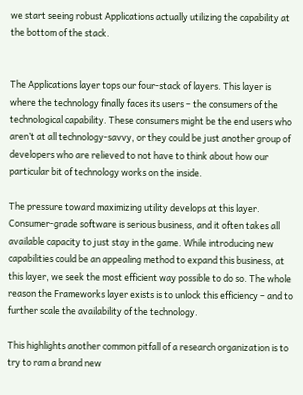we start seeing robust Applications actually utilizing the capability at the bottom of the stack.


The Applications layer tops our four-stack of layers. This layer is where the technology finally faces its users – the consumers of the technological capability. These consumers might be the end users who aren’t at all technology-savvy, or they could be just another group of developers who are relieved to not have to think about how our particular bit of technology works on the inside.

The pressure toward maximizing utility develops at this layer. Consumer-grade software is serious business, and it often takes all available capacity to just stay in the game. While introducing new capabilities could be an appealing method to expand this business, at this layer, we seek the most efficient way possible to do so. The whole reason the Frameworks layer exists is to unlock this efficiency – and to further scale the availability of the technology.

This highlights another common pitfall of a research organization is to try to ram a brand new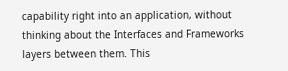capability right into an application, without thinking about the Interfaces and Frameworks layers between them. This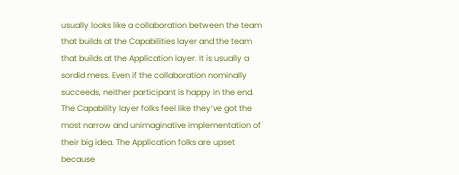usually looks like a collaboration between the team that builds at the Capabilities layer and the team that builds at the Application layer. It is usually a sordid mess. Even if the collaboration nominally succeeds, neither participant is happy in the end. The Capability layer folks feel like they’ve got the most narrow and unimaginative implementation of their big idea. The Application folks are upset because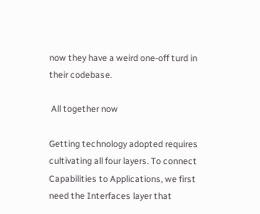now they have a weird one-off turd in their codebase.

 All together now

Getting technology adopted requires cultivating all four layers. To connect Capabilities to Applications, we first need the Interfaces layer that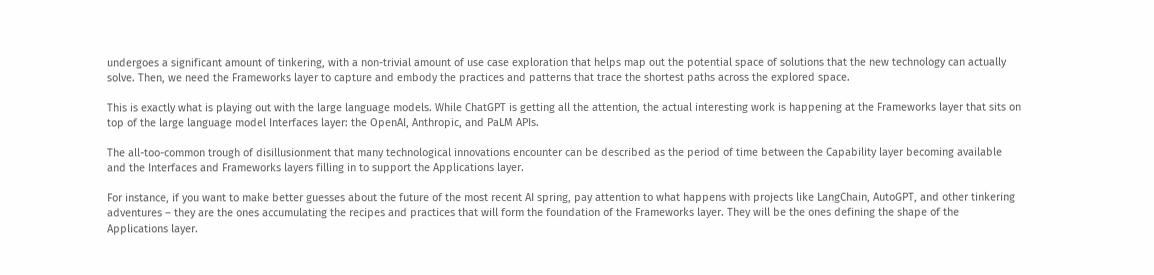undergoes a significant amount of tinkering, with a non-trivial amount of use case exploration that helps map out the potential space of solutions that the new technology can actually solve. Then, we need the Frameworks layer to capture and embody the practices and patterns that trace the shortest paths across the explored space.

This is exactly what is playing out with the large language models. While ChatGPT is getting all the attention, the actual interesting work is happening at the Frameworks layer that sits on top of the large language model Interfaces layer: the OpenAI, Anthropic, and PaLM APIs.

The all-too-common trough of disillusionment that many technological innovations encounter can be described as the period of time between the Capability layer becoming available and the Interfaces and Frameworks layers filling in to support the Applications layer.

For instance, if you want to make better guesses about the future of the most recent AI spring, pay attention to what happens with projects like LangChain, AutoGPT, and other tinkering adventures – they are the ones accumulating the recipes and practices that will form the foundation of the Frameworks layer. They will be the ones defining the shape of the Applications layer.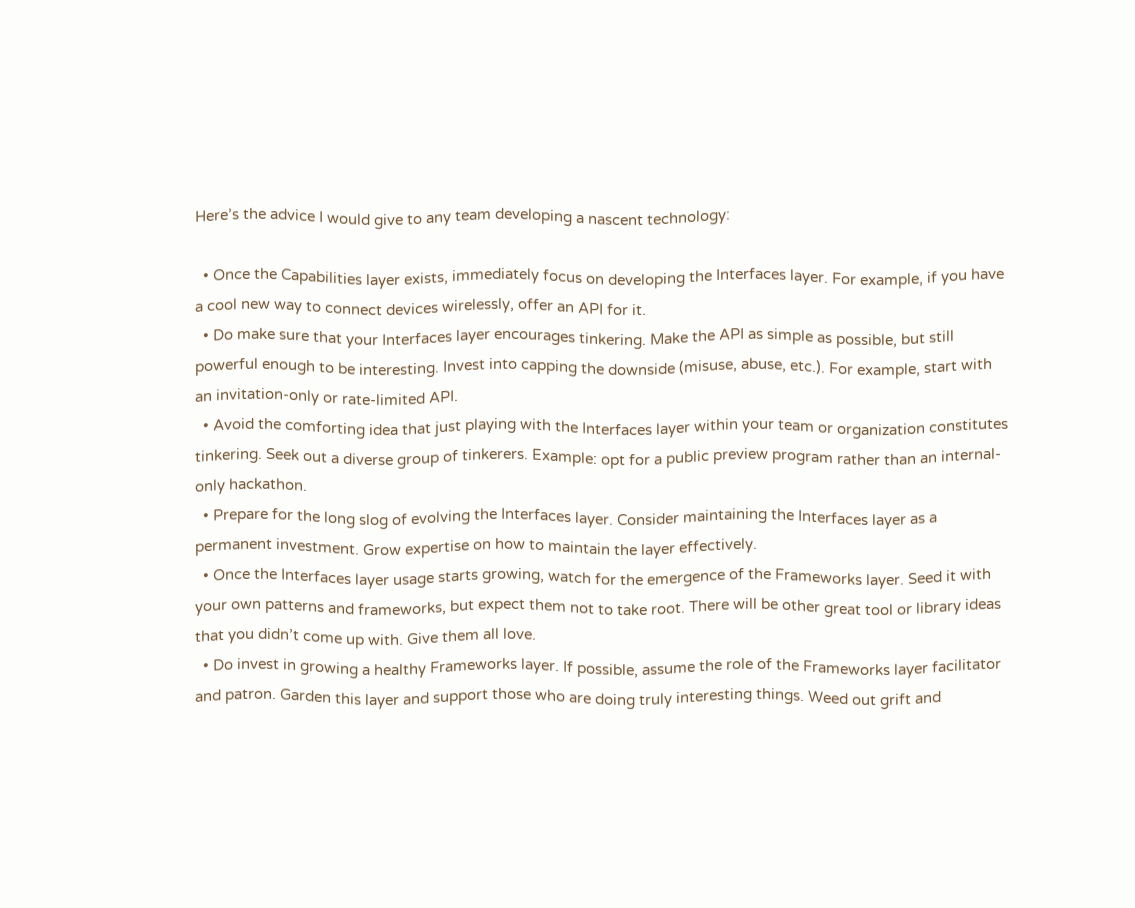Here’s the advice I would give to any team developing a nascent technology:

  • Once the Capabilities layer exists, immediately focus on developing the Interfaces layer. For example, if you have a cool new way to connect devices wirelessly, offer an API for it.
  • Do make sure that your Interfaces layer encourages tinkering. Make the API as simple as possible, but still powerful enough to be interesting. Invest into capping the downside (misuse, abuse, etc.). For example, start with an invitation-only or rate-limited API.
  • Avoid the comforting idea that just playing with the Interfaces layer within your team or organization constitutes tinkering. Seek out a diverse group of tinkerers. Example: opt for a public preview program rather than an internal-only hackathon.
  • Prepare for the long slog of evolving the Interfaces layer. Consider maintaining the Interfaces layer as a permanent investment. Grow expertise on how to maintain the layer effectively.
  • Once the Interfaces layer usage starts growing, watch for the emergence of the Frameworks layer. Seed it with your own patterns and frameworks, but expect them not to take root. There will be other great tool or library ideas that you didn’t come up with. Give them all love.
  • Do invest in growing a healthy Frameworks layer. If possible, assume the role of the Frameworks layer facilitator and patron. Garden this layer and support those who are doing truly interesting things. Weed out grift and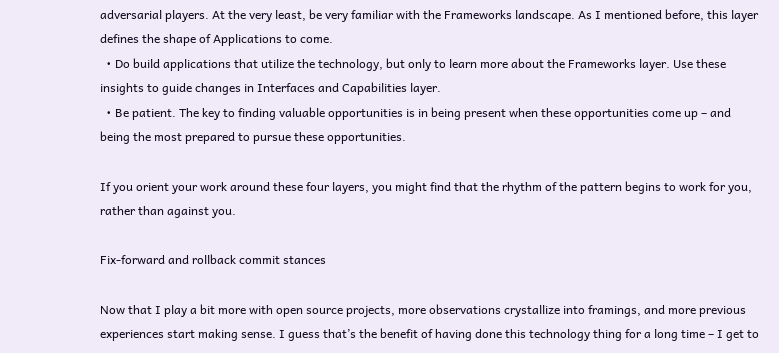adversarial players. At the very least, be very familiar with the Frameworks landscape. As I mentioned before, this layer defines the shape of Applications to come.
  • Do build applications that utilize the technology, but only to learn more about the Frameworks layer. Use these insights to guide changes in Interfaces and Capabilities layer.
  • Be patient. The key to finding valuable opportunities is in being present when these opportunities come up – and being the most prepared to pursue these opportunities.

If you orient your work around these four layers, you might find that the rhythm of the pattern begins to work for you, rather than against you.

Fix-forward and rollback commit stances

Now that I play a bit more with open source projects, more observations crystallize into framings, and more previous experiences start making sense. I guess that’s the benefit of having done this technology thing for a long time – I get to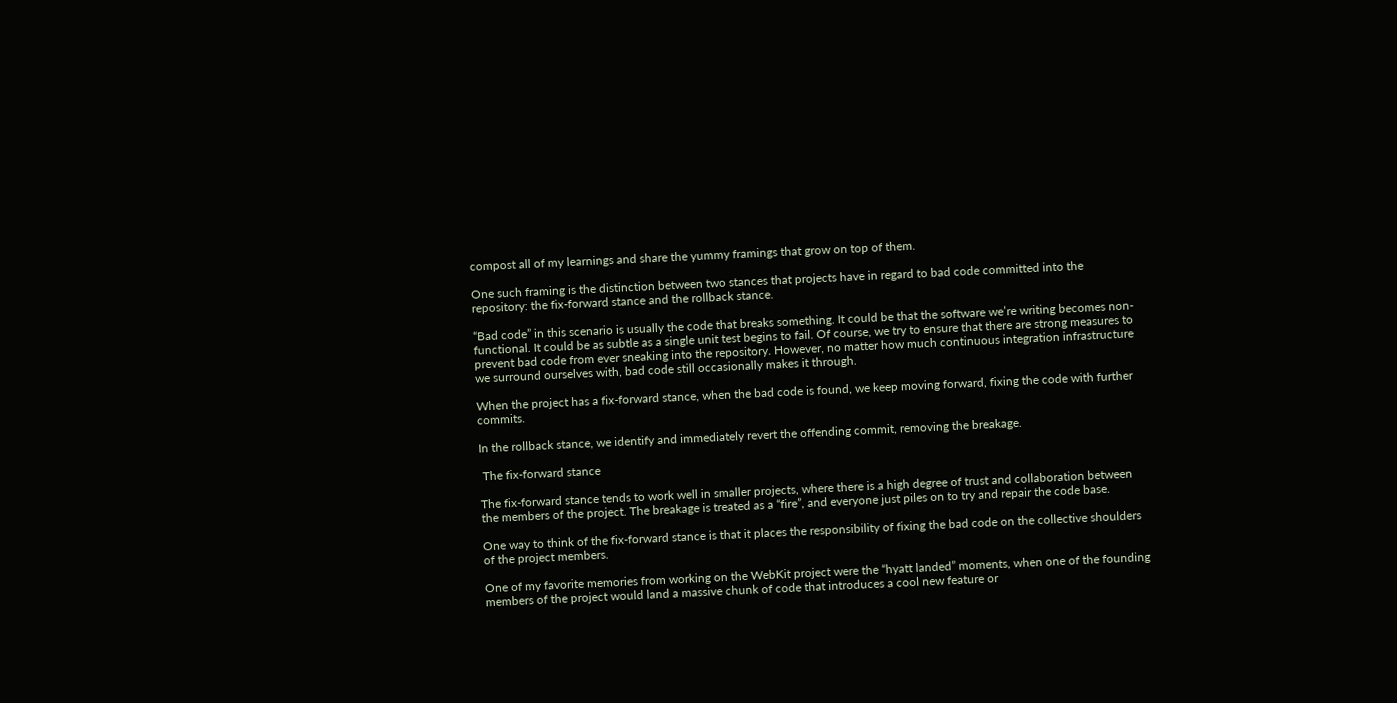compost all of my learnings and share the yummy framings that grow on top of them.

One such framing is the distinction between two stances that projects have in regard to bad code committed into the repository: the fix-forward stance and the rollback stance.

“Bad code” in this scenario is usually the code that breaks something. It could be that the software we’re writing becomes non-functional. It could be as subtle as a single unit test begins to fail. Of course, we try to ensure that there are strong measures to prevent bad code from ever sneaking into the repository. However, no matter how much continuous integration infrastructure we surround ourselves with, bad code still occasionally makes it through.

When the project has a fix-forward stance, when the bad code is found, we keep moving forward, fixing the code with further commits.

In the rollback stance, we identify and immediately revert the offending commit, removing the breakage.

 The fix-forward stance

The fix-forward stance tends to work well in smaller projects, where there is a high degree of trust and collaboration between the members of the project. The breakage is treated as a “fire”, and everyone just piles on to try and repair the code base.

One way to think of the fix-forward stance is that it places the responsibility of fixing the bad code on the collective shoulders of the project members.

One of my favorite memories from working on the WebKit project were the “hyatt landed” moments, when one of the founding members of the project would land a massive chunk of code that introduces a cool new feature or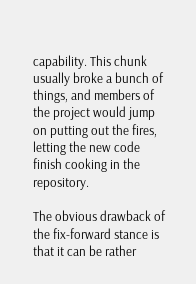capability. This chunk usually broke a bunch of things, and members of the project would jump on putting out the fires, letting the new code finish cooking in the repository.

The obvious drawback of the fix-forward stance is that it can be rather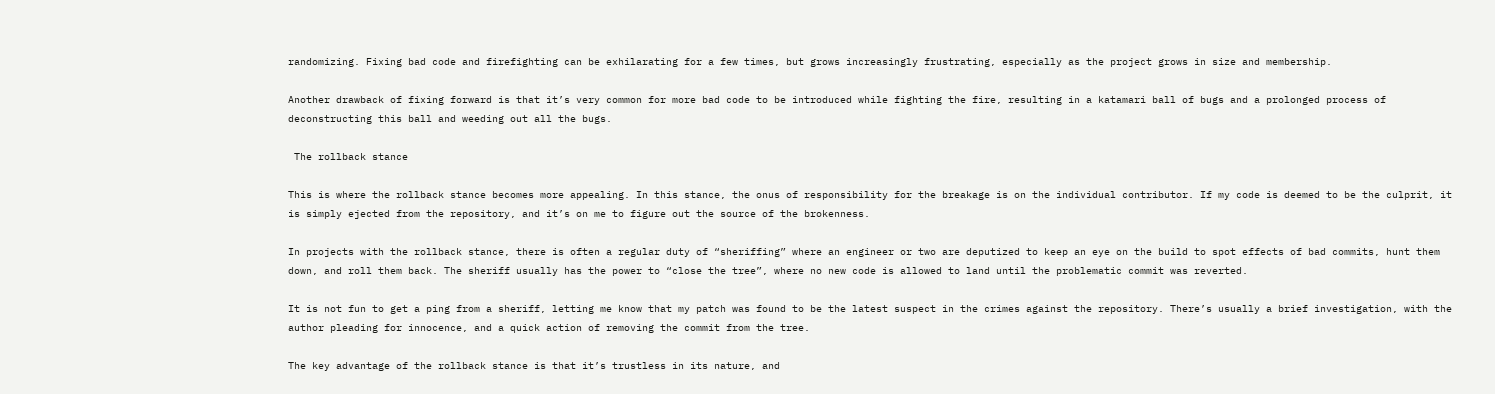randomizing. Fixing bad code and firefighting can be exhilarating for a few times, but grows increasingly frustrating, especially as the project grows in size and membership.

Another drawback of fixing forward is that it’s very common for more bad code to be introduced while fighting the fire, resulting in a katamari ball of bugs and a prolonged process of deconstructing this ball and weeding out all the bugs.

 The rollback stance

This is where the rollback stance becomes more appealing. In this stance, the onus of responsibility for the breakage is on the individual contributor. If my code is deemed to be the culprit, it is simply ejected from the repository, and it’s on me to figure out the source of the brokenness.

In projects with the rollback stance, there is often a regular duty of “sheriffing” where an engineer or two are deputized to keep an eye on the build to spot effects of bad commits, hunt them down, and roll them back. The sheriff usually has the power to “close the tree”, where no new code is allowed to land until the problematic commit was reverted.

It is not fun to get a ping from a sheriff, letting me know that my patch was found to be the latest suspect in the crimes against the repository. There’s usually a brief investigation, with the author pleading for innocence, and a quick action of removing the commit from the tree.

The key advantage of the rollback stance is that it’s trustless in its nature, and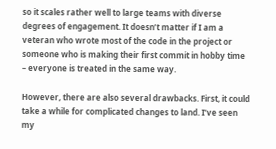so it scales rather well to large teams with diverse degrees of engagement. It doesn’t matter if I am a veteran who wrote most of the code in the project or someone who is making their first commit in hobby time – everyone is treated in the same way.

However, there are also several drawbacks. First, it could take a while for complicated changes to land. I’ve seen my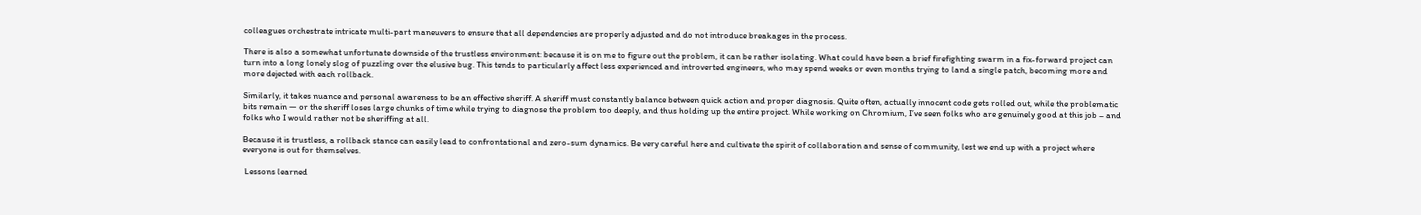colleagues orchestrate intricate multi-part maneuvers to ensure that all dependencies are properly adjusted and do not introduce breakages in the process.

There is also a somewhat unfortunate downside of the trustless environment: because it is on me to figure out the problem, it can be rather isolating. What could have been a brief firefighting swarm in a fix-forward project can turn into a long lonely slog of puzzling over the elusive bug. This tends to particularly affect less experienced and introverted engineers, who may spend weeks or even months trying to land a single patch, becoming more and more dejected with each rollback.

Similarly, it takes nuance and personal awareness to be an effective sheriff. A sheriff must constantly balance between quick action and proper diagnosis. Quite often, actually innocent code gets rolled out, while the problematic bits remain — or the sheriff loses large chunks of time while trying to diagnose the problem too deeply, and thus holding up the entire project. While working on Chromium, I’ve seen folks who are genuinely good at this job – and folks who I would rather not be sheriffing at all.

Because it is trustless, a rollback stance can easily lead to confrontational and zero-sum dynamics. Be very careful here and cultivate the spirit of collaboration and sense of community, lest we end up with a project where everyone is out for themselves.

 Lessons learned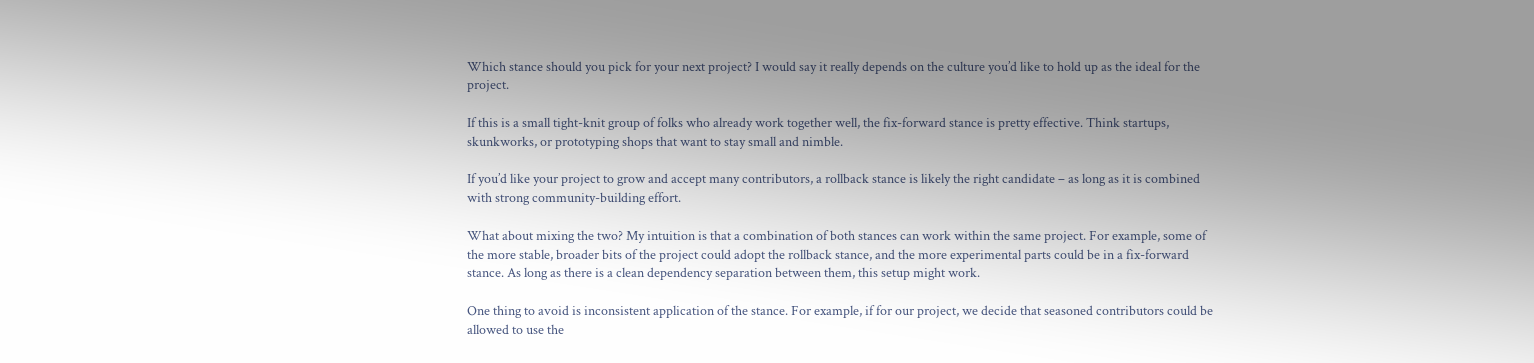Which stance should you pick for your next project? I would say it really depends on the culture you’d like to hold up as the ideal for the project.

If this is a small tight-knit group of folks who already work together well, the fix-forward stance is pretty effective. Think startups, skunkworks, or prototyping shops that want to stay small and nimble.

If you’d like your project to grow and accept many contributors, a rollback stance is likely the right candidate – as long as it is combined with strong community-building effort.

What about mixing the two? My intuition is that a combination of both stances can work within the same project. For example, some of the more stable, broader bits of the project could adopt the rollback stance, and the more experimental parts could be in a fix-forward stance. As long as there is a clean dependency separation between them, this setup might work.

One thing to avoid is inconsistent application of the stance. For example, if for our project, we decide that seasoned contributors could be allowed to use the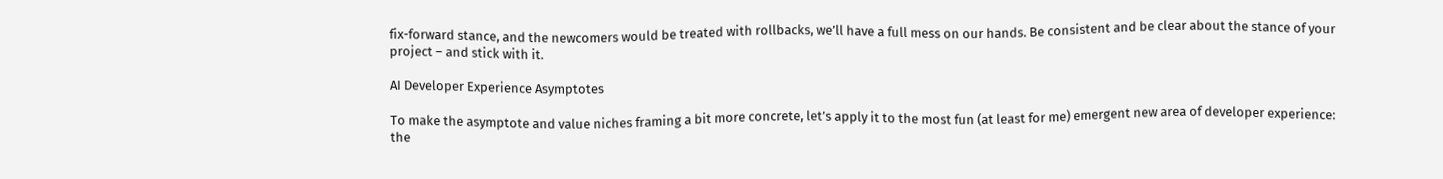fix-forward stance, and the newcomers would be treated with rollbacks, we’ll have a full mess on our hands. Be consistent and be clear about the stance of your project – and stick with it.

AI Developer Experience Asymptotes

To make the asymptote and value niches framing a bit more concrete, let’s apply it to the most fun (at least for me) emergent new area of developer experience: the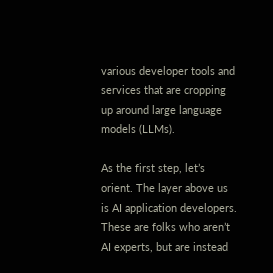various developer tools and services that are cropping up around large language models (LLMs).

As the first step, let’s orient. The layer above us is AI application developers. These are folks who aren’t AI experts, but are instead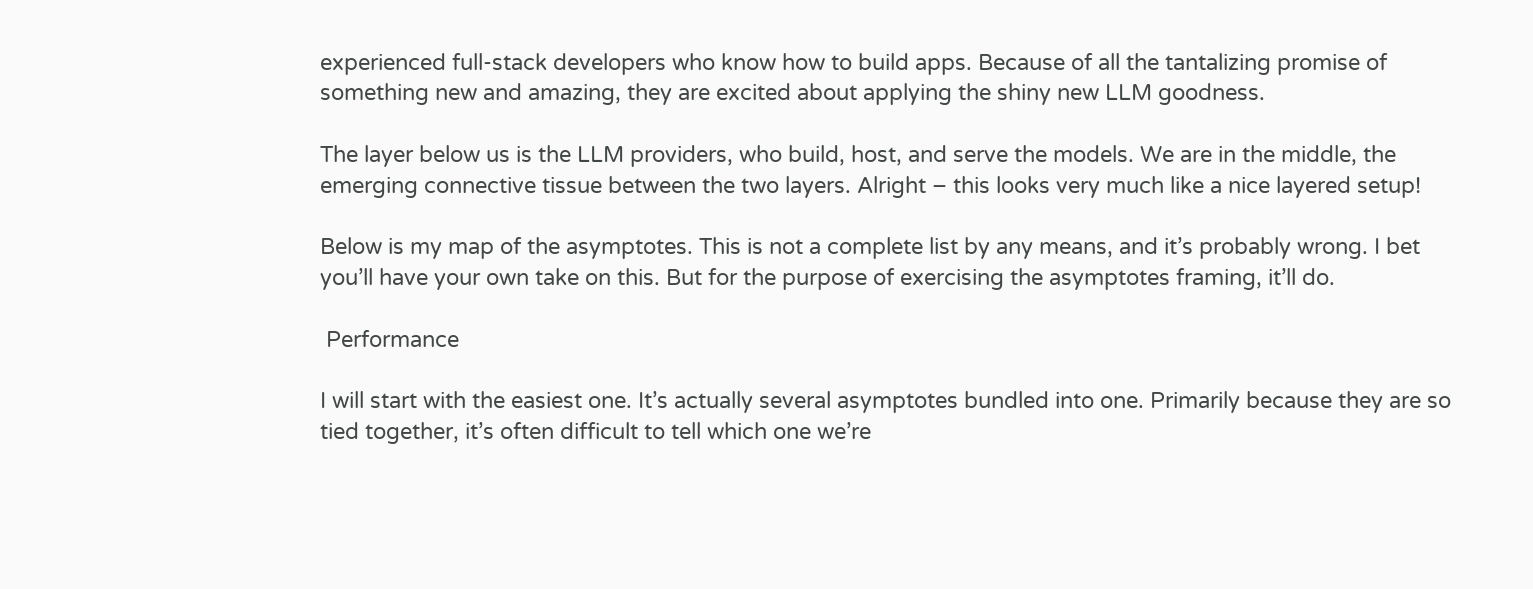experienced full-stack developers who know how to build apps. Because of all the tantalizing promise of something new and amazing, they are excited about applying the shiny new LLM goodness.

The layer below us is the LLM providers, who build, host, and serve the models. We are in the middle, the emerging connective tissue between the two layers. Alright – this looks very much like a nice layered setup!

Below is my map of the asymptotes. This is not a complete list by any means, and it’s probably wrong. I bet you’ll have your own take on this. But for the purpose of exercising the asymptotes framing, it’ll do.

 Performance

I will start with the easiest one. It’s actually several asymptotes bundled into one. Primarily because they are so tied together, it’s often difficult to tell which one we’re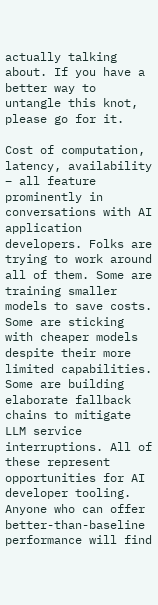actually talking about. If you have a better way to untangle this knot, please go for it.

Cost of computation, latency, availability – all feature prominently in conversations with AI application developers. Folks are trying to work around all of them. Some are training smaller models to save costs. Some are sticking with cheaper models despite their more limited capabilities. Some are building elaborate fallback chains to mitigate LLM service interruptions. All of these represent opportunities for AI developer tooling. Anyone who can offer better-than-baseline performance will find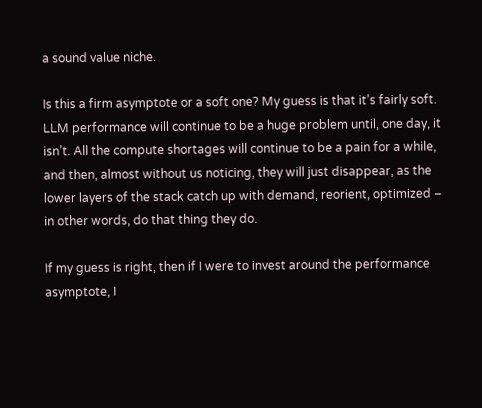a sound value niche.

Is this a firm asymptote or a soft one? My guess is that it’s fairly soft. LLM performance will continue to be a huge problem until, one day, it isn’t. All the compute shortages will continue to be a pain for a while, and then, almost without us noticing, they will just disappear, as the lower layers of the stack catch up with demand, reorient, optimized – in other words, do that thing they do.

If my guess is right, then if I were to invest around the performance asymptote, I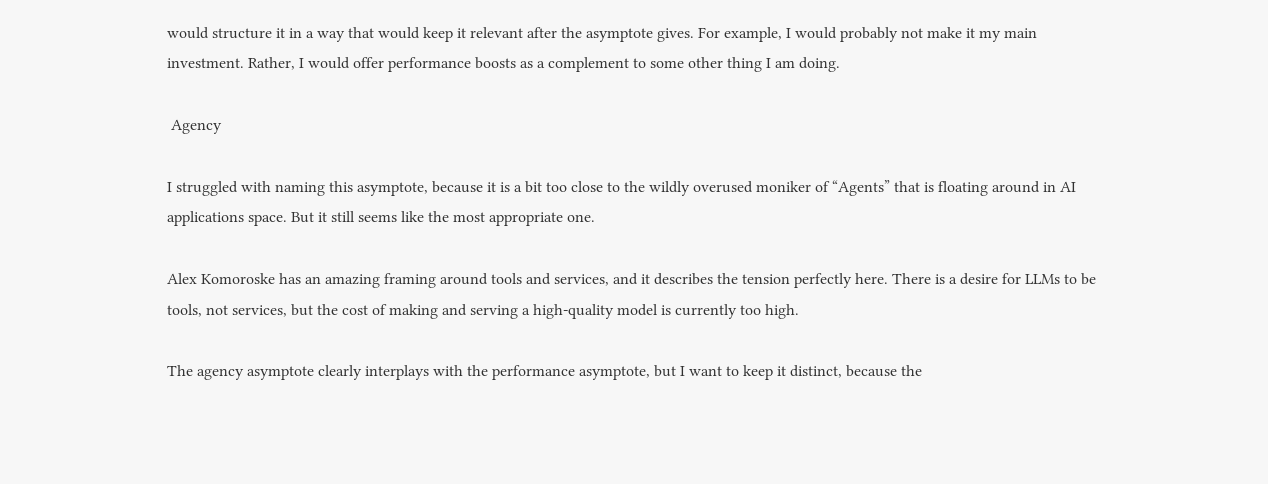would structure it in a way that would keep it relevant after the asymptote gives. For example, I would probably not make it my main investment. Rather, I would offer performance boosts as a complement to some other thing I am doing.

 Agency

I struggled with naming this asymptote, because it is a bit too close to the wildly overused moniker of “Agents” that is floating around in AI applications space. But it still seems like the most appropriate one.

Alex Komoroske has an amazing framing around tools and services, and it describes the tension perfectly here. There is a desire for LLMs to be tools, not services, but the cost of making and serving a high-quality model is currently too high.

The agency asymptote clearly interplays with the performance asymptote, but I want to keep it distinct, because the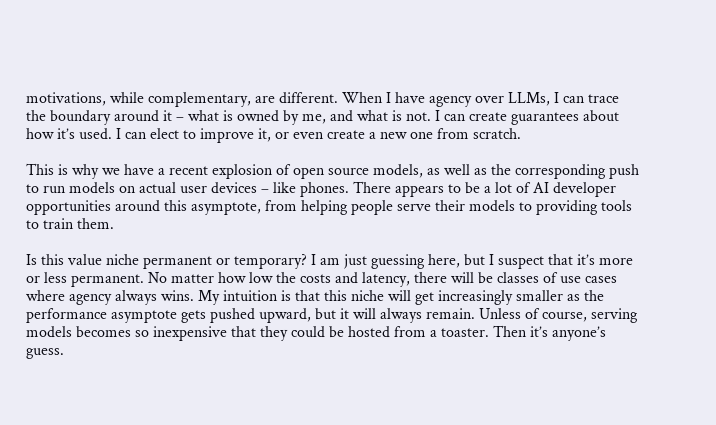motivations, while complementary, are different. When I have agency over LLMs, I can trace the boundary around it – what is owned by me, and what is not. I can create guarantees about how it’s used. I can elect to improve it, or even create a new one from scratch.

This is why we have a recent explosion of open source models, as well as the corresponding push to run models on actual user devices – like phones. There appears to be a lot of AI developer opportunities around this asymptote, from helping people serve their models to providing tools to train them.

Is this value niche permanent or temporary? I am just guessing here, but I suspect that it’s more or less permanent. No matter how low the costs and latency, there will be classes of use cases where agency always wins. My intuition is that this niche will get increasingly smaller as the performance asymptote gets pushed upward, but it will always remain. Unless of course, serving models becomes so inexpensive that they could be hosted from a toaster. Then it’s anyone’s guess.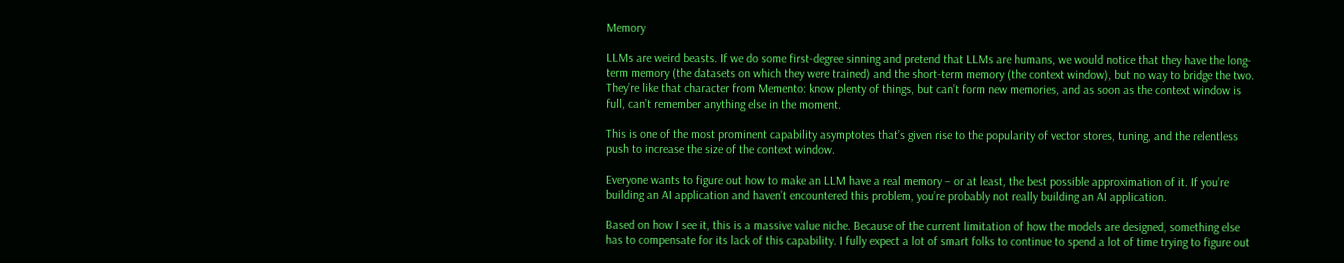Memory

LLMs are weird beasts. If we do some first-degree sinning and pretend that LLMs are humans, we would notice that they have the long-term memory (the datasets on which they were trained) and the short-term memory (the context window), but no way to bridge the two. They’re like that character from Memento: know plenty of things, but can’t form new memories, and as soon as the context window is full, can’t remember anything else in the moment.

This is one of the most prominent capability asymptotes that’s given rise to the popularity of vector stores, tuning, and the relentless push to increase the size of the context window.

Everyone wants to figure out how to make an LLM have a real memory – or at least, the best possible approximation of it. If you’re building an AI application and haven’t encountered this problem, you’re probably not really building an AI application.

Based on how I see it, this is a massive value niche. Because of the current limitation of how the models are designed, something else has to compensate for its lack of this capability. I fully expect a lot of smart folks to continue to spend a lot of time trying to figure out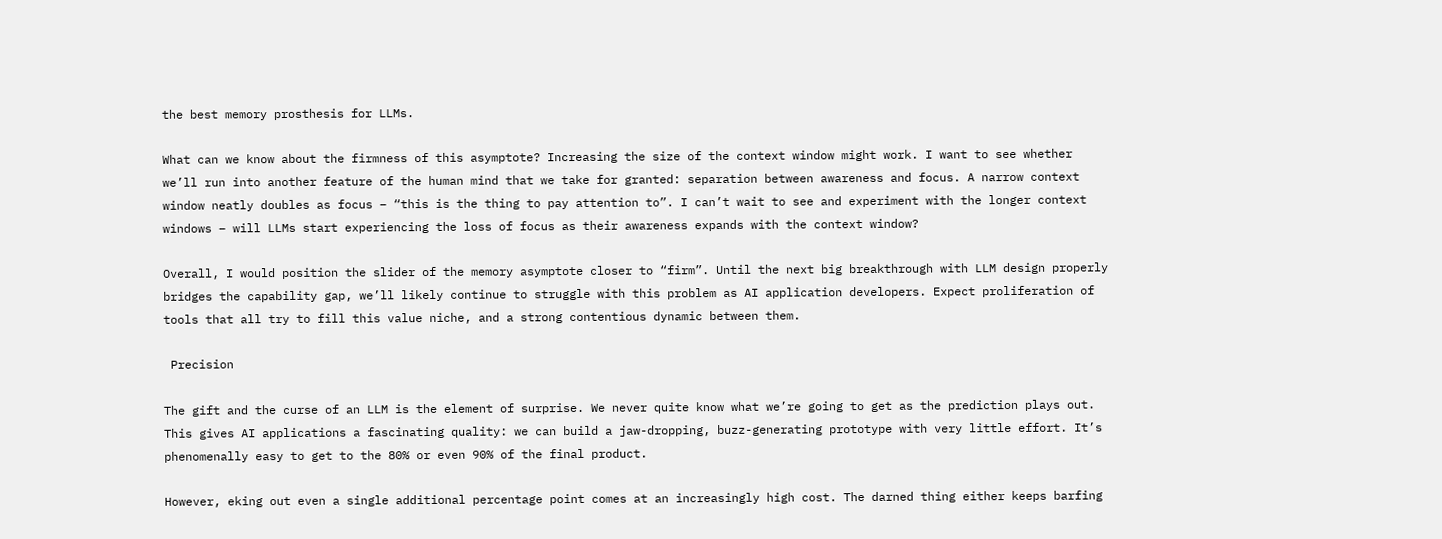the best memory prosthesis for LLMs.

What can we know about the firmness of this asymptote? Increasing the size of the context window might work. I want to see whether we’ll run into another feature of the human mind that we take for granted: separation between awareness and focus. A narrow context window neatly doubles as focus – “this is the thing to pay attention to”. I can’t wait to see and experiment with the longer context windows – will LLMs start experiencing the loss of focus as their awareness expands with the context window?

Overall, I would position the slider of the memory asymptote closer to “firm”. Until the next big breakthrough with LLM design properly bridges the capability gap, we’ll likely continue to struggle with this problem as AI application developers. Expect proliferation of tools that all try to fill this value niche, and a strong contentious dynamic between them.

 Precision

The gift and the curse of an LLM is the element of surprise. We never quite know what we’re going to get as the prediction plays out. This gives AI applications a fascinating quality: we can build a jaw-dropping, buzz-generating prototype with very little effort. It’s phenomenally easy to get to the 80% or even 90% of the final product.

However, eking out even a single additional percentage point comes at an increasingly high cost. The darned thing either keeps barfing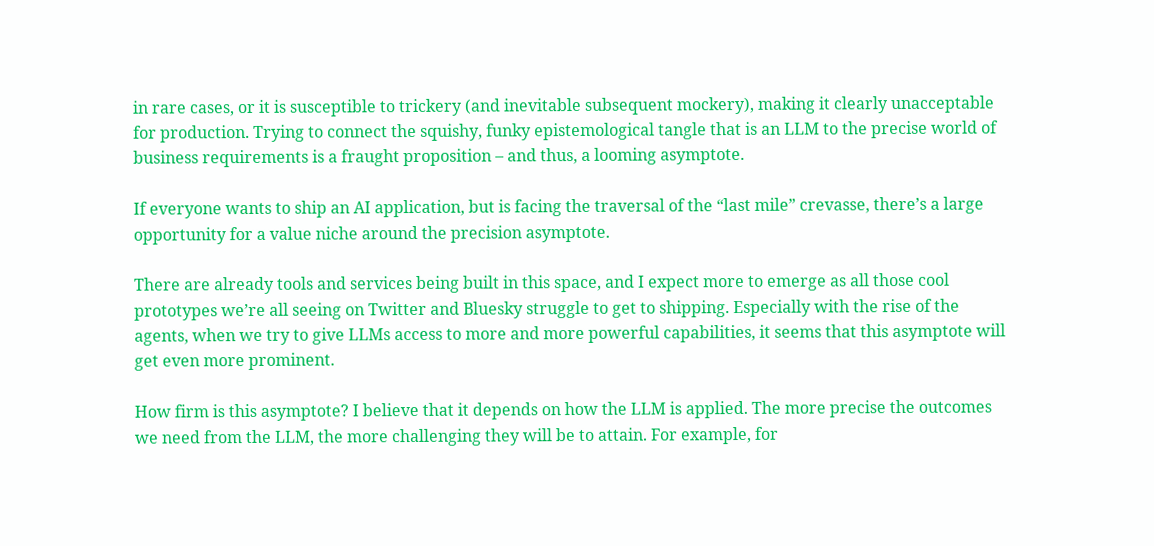in rare cases, or it is susceptible to trickery (and inevitable subsequent mockery), making it clearly unacceptable for production. Trying to connect the squishy, funky epistemological tangle that is an LLM to the precise world of business requirements is a fraught proposition – and thus, a looming asymptote.

If everyone wants to ship an AI application, but is facing the traversal of the “last mile” crevasse, there’s a large opportunity for a value niche around the precision asymptote.

There are already tools and services being built in this space, and I expect more to emerge as all those cool prototypes we’re all seeing on Twitter and Bluesky struggle to get to shipping. Especially with the rise of the agents, when we try to give LLMs access to more and more powerful capabilities, it seems that this asymptote will get even more prominent.

How firm is this asymptote? I believe that it depends on how the LLM is applied. The more precise the outcomes we need from the LLM, the more challenging they will be to attain. For example, for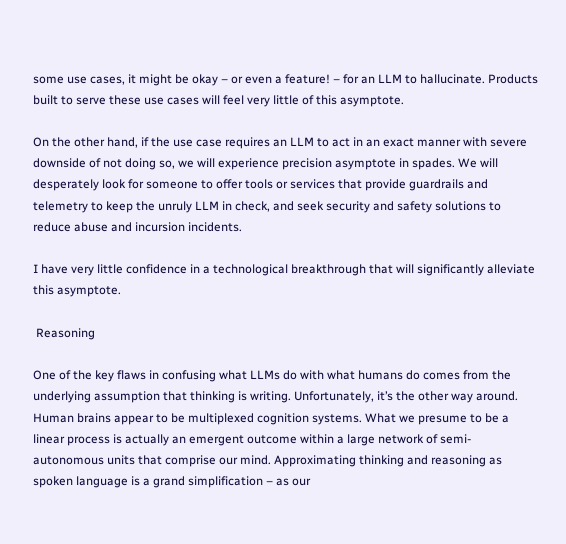some use cases, it might be okay – or even a feature! – for an LLM to hallucinate. Products built to serve these use cases will feel very little of this asymptote.

On the other hand, if the use case requires an LLM to act in an exact manner with severe downside of not doing so, we will experience precision asymptote in spades. We will desperately look for someone to offer tools or services that provide guardrails and telemetry to keep the unruly LLM in check, and seek security and safety solutions to reduce abuse and incursion incidents.

I have very little confidence in a technological breakthrough that will significantly alleviate this asymptote.

 Reasoning

One of the key flaws in confusing what LLMs do with what humans do comes from the underlying assumption that thinking is writing. Unfortunately, it’s the other way around. Human brains appear to be multiplexed cognition systems. What we presume to be a linear process is actually an emergent outcome within a large network of semi-autonomous units that comprise our mind. Approximating thinking and reasoning as spoken language is a grand simplification – as our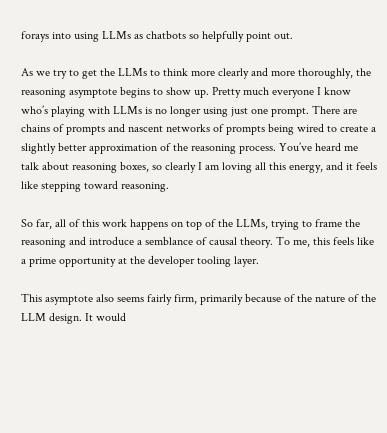forays into using LLMs as chatbots so helpfully point out.

As we try to get the LLMs to think more clearly and more thoroughly, the reasoning asymptote begins to show up. Pretty much everyone I know who’s playing with LLMs is no longer using just one prompt. There are chains of prompts and nascent networks of prompts being wired to create a slightly better approximation of the reasoning process. You’ve heard me talk about reasoning boxes, so clearly I am loving all this energy, and it feels like stepping toward reasoning.

So far, all of this work happens on top of the LLMs, trying to frame the reasoning and introduce a semblance of causal theory. To me, this feels like a prime opportunity at the developer tooling layer.

This asymptote also seems fairly firm, primarily because of the nature of the LLM design. It would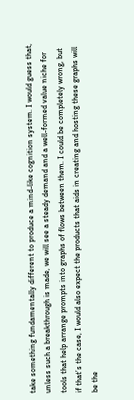take something fundamentally different to produce a mind-like cognition system. I would guess that, unless such a breakthrough is made, we will see a steady demand and a well-formed value niche for tools that help arrange prompts into graphs of flows between them. I could be completely wrong, but if that’s the case, I would also expect the products that aids in creating and hosting these graphs will be the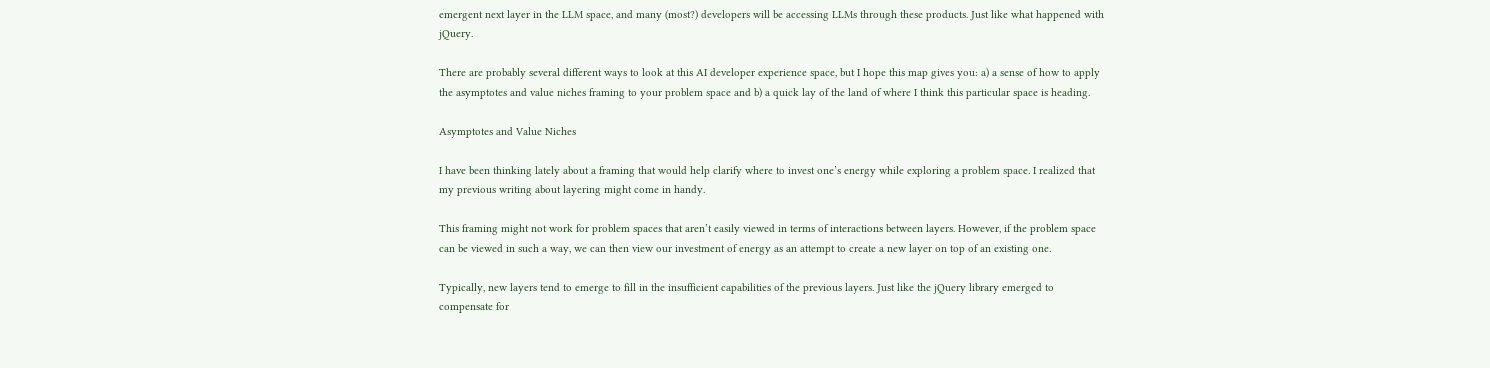emergent next layer in the LLM space, and many (most?) developers will be accessing LLMs through these products. Just like what happened with jQuery.

There are probably several different ways to look at this AI developer experience space, but I hope this map gives you: a) a sense of how to apply the asymptotes and value niches framing to your problem space and b) a quick lay of the land of where I think this particular space is heading.

Asymptotes and Value Niches

I have been thinking lately about a framing that would help clarify where to invest one’s energy while exploring a problem space. I realized that my previous writing about layering might come in handy.

This framing might not work for problem spaces that aren’t easily viewed in terms of interactions between layers. However, if the problem space can be viewed in such a way, we can then view our investment of energy as an attempt to create a new layer on top of an existing one.

Typically, new layers tend to emerge to fill in the insufficient capabilities of the previous layers. Just like the jQuery library emerged to compensate for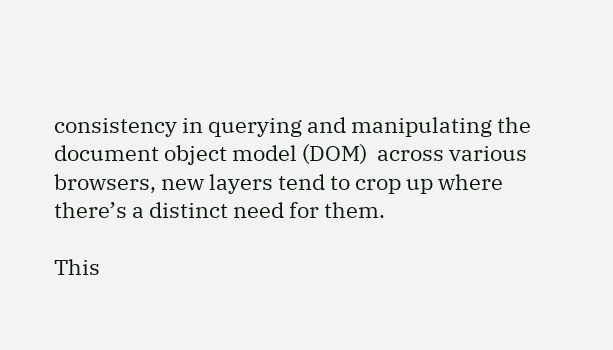consistency in querying and manipulating the document object model (DOM)  across various browsers, new layers tend to crop up where there’s a distinct need for them.

This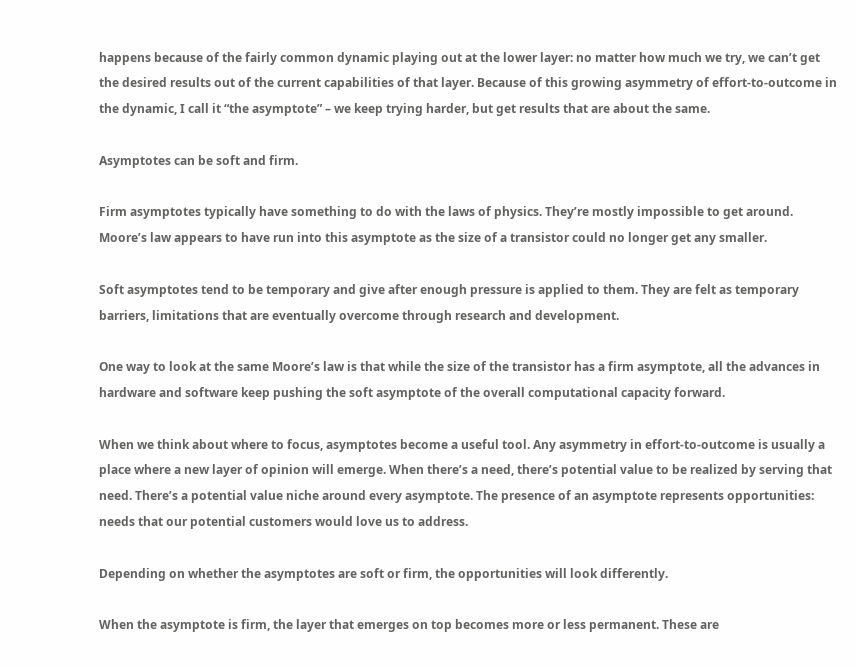happens because of the fairly common dynamic playing out at the lower layer: no matter how much we try, we can’t get the desired results out of the current capabilities of that layer. Because of this growing asymmetry of effort-to-outcome in the dynamic, I call it “the asymptote” – we keep trying harder, but get results that are about the same.

Asymptotes can be soft and firm.

Firm asymptotes typically have something to do with the laws of physics. They’re mostly impossible to get around. Moore’s law appears to have run into this asymptote as the size of a transistor could no longer get any smaller.

Soft asymptotes tend to be temporary and give after enough pressure is applied to them. They are felt as temporary barriers, limitations that are eventually overcome through research and development.

One way to look at the same Moore’s law is that while the size of the transistor has a firm asymptote, all the advances in hardware and software keep pushing the soft asymptote of the overall computational capacity forward.

When we think about where to focus, asymptotes become a useful tool. Any asymmetry in effort-to-outcome is usually a place where a new layer of opinion will emerge. When there’s a need, there’s potential value to be realized by serving that need. There’s a potential value niche around every asymptote. The presence of an asymptote represents opportunities:  needs that our potential customers would love us to address.

Depending on whether the asymptotes are soft or firm, the opportunities will look differently.

When the asymptote is firm, the layer that emerges on top becomes more or less permanent. These are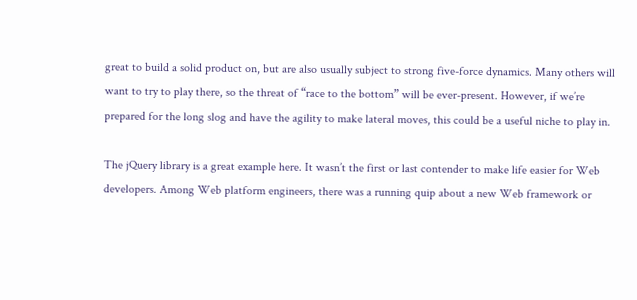great to build a solid product on, but are also usually subject to strong five-force dynamics. Many others will want to try to play there, so the threat of “race to the bottom” will be ever-present. However, if we’re prepared for the long slog and have the agility to make lateral moves, this could be a useful niche to play in.

The jQuery library is a great example here. It wasn’t the first or last contender to make life easier for Web developers. Among Web platform engineers, there was a running quip about a new Web framework or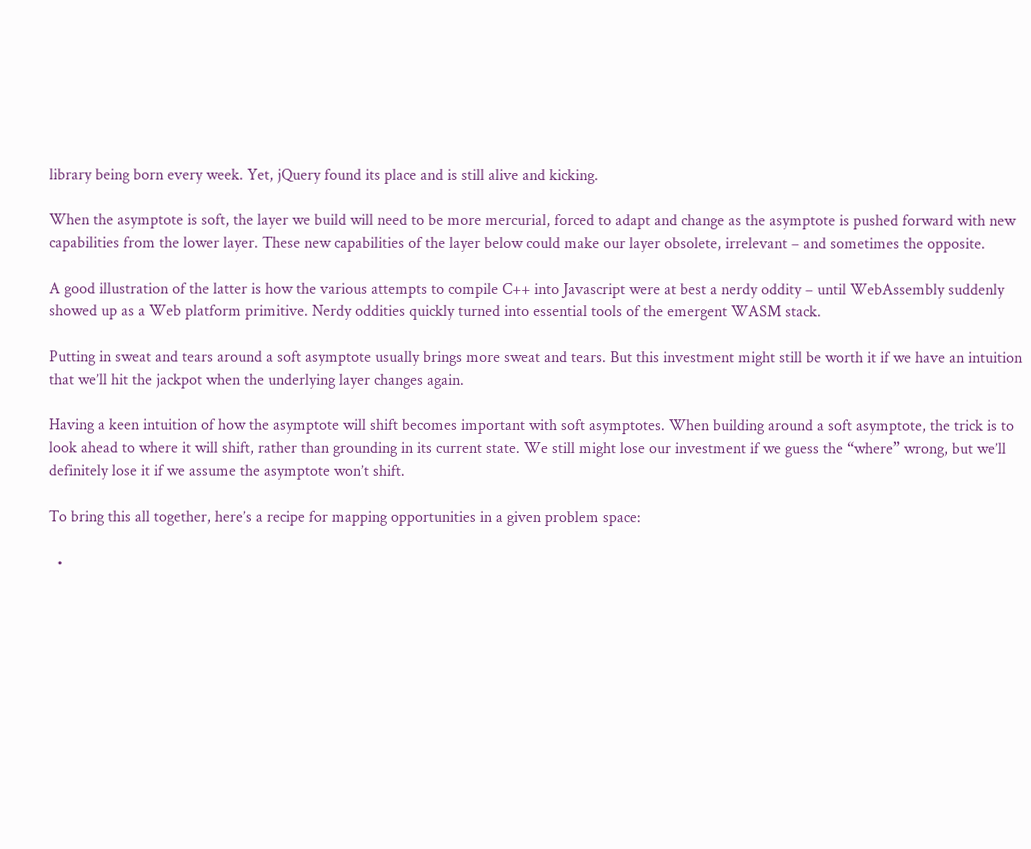library being born every week. Yet, jQuery found its place and is still alive and kicking.

When the asymptote is soft, the layer we build will need to be more mercurial, forced to adapt and change as the asymptote is pushed forward with new capabilities from the lower layer. These new capabilities of the layer below could make our layer obsolete, irrelevant – and sometimes the opposite.

A good illustration of the latter is how the various attempts to compile C++ into Javascript were at best a nerdy oddity – until WebAssembly suddenly showed up as a Web platform primitive. Nerdy oddities quickly turned into essential tools of the emergent WASM stack.

Putting in sweat and tears around a soft asymptote usually brings more sweat and tears. But this investment might still be worth it if we have an intuition that we’ll hit the jackpot when the underlying layer changes again.

Having a keen intuition of how the asymptote will shift becomes important with soft asymptotes. When building around a soft asymptote, the trick is to look ahead to where it will shift, rather than grounding in its current state. We still might lose our investment if we guess the “where” wrong, but we’ll definitely lose it if we assume the asymptote won’t shift.

To bring this all together, here’s a recipe for mapping opportunities in a given problem space:

  •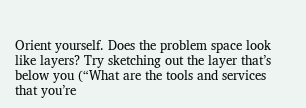Orient yourself. Does the problem space look like layers? Try sketching out the layer that’s below you (“What are the tools and services that you’re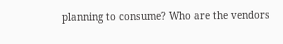planning to consume? Who are the vendors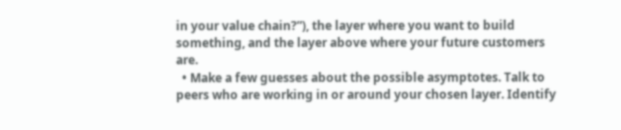in your value chain?”), the layer where you want to build something, and the layer above where your future customers are.
  • Make a few guesses about the possible asymptotes. Talk to peers who are working in or around your chosen layer. Identify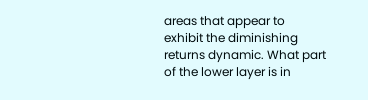areas that appear to exhibit the diminishing returns dynamic. What part of the lower layer is in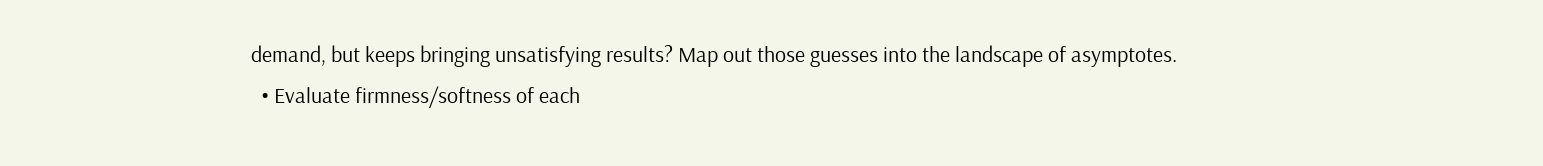demand, but keeps bringing unsatisfying results? Map out those guesses into the landscape of asymptotes.
  • Evaluate firmness/softness of each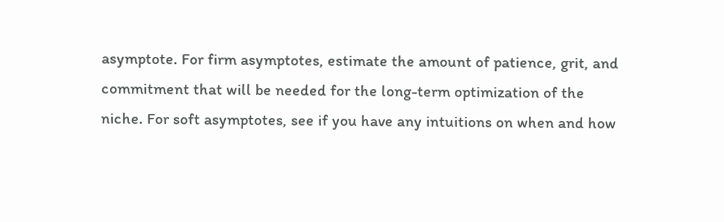asymptote. For firm asymptotes, estimate the amount of patience, grit, and commitment that will be needed for the long-term optimization of the niche. For soft asymptotes, see if you have any intuitions on when and how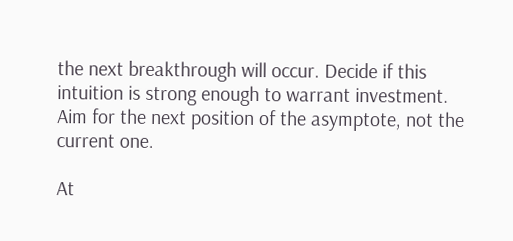the next breakthrough will occur. Decide if this intuition is strong enough to warrant investment. Aim for the next position of the asymptote, not the current one.

At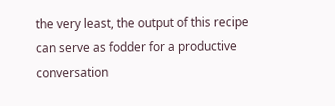the very least, the output of this recipe can serve as fodder for a productive conversation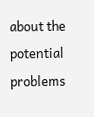about the potential problems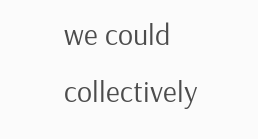we could collectively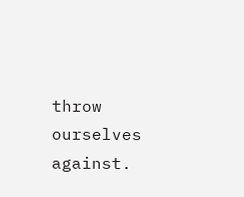throw ourselves against.